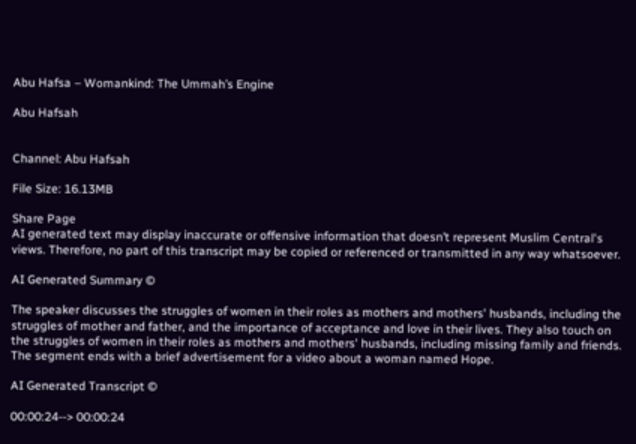Abu Hafsa – Womankind: The Ummah’s Engine

Abu Hafsah


Channel: Abu Hafsah

File Size: 16.13MB

Share Page
AI generated text may display inaccurate or offensive information that doesn’t represent Muslim Central's views. Therefore, no part of this transcript may be copied or referenced or transmitted in any way whatsoever.

AI Generated Summary ©

The speaker discusses the struggles of women in their roles as mothers and mothers' husbands, including the struggles of mother and father, and the importance of acceptance and love in their lives. They also touch on the struggles of women in their roles as mothers and mothers' husbands, including missing family and friends. The segment ends with a brief advertisement for a video about a woman named Hope.

AI Generated Transcript ©

00:00:24--> 00:00:24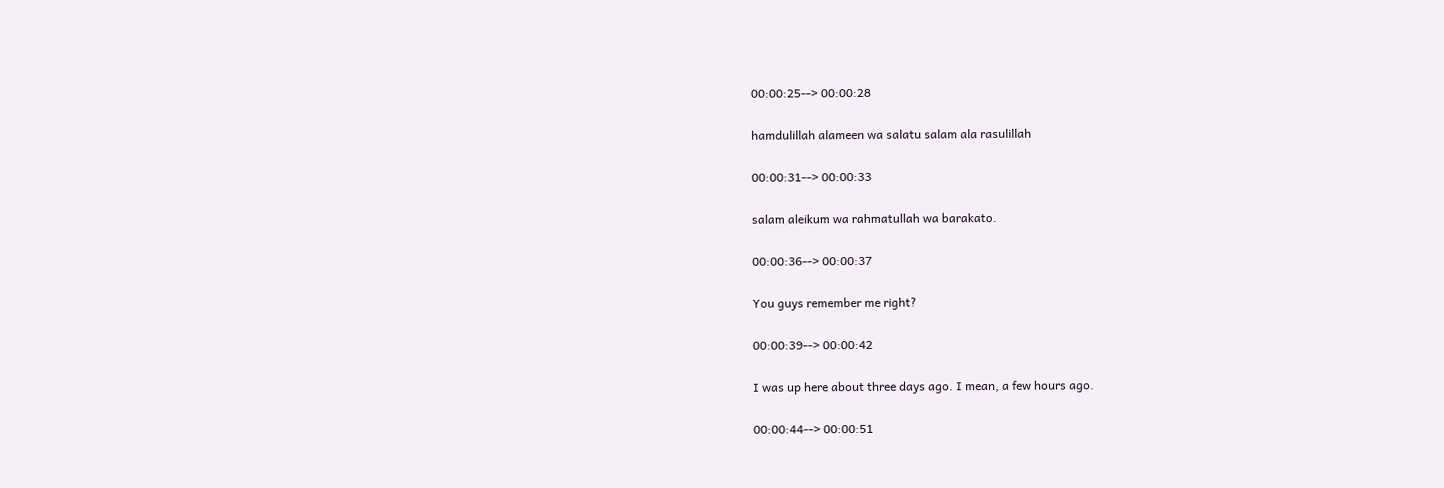00:00:25--> 00:00:28

hamdulillah alameen wa salatu salam ala rasulillah

00:00:31--> 00:00:33

salam aleikum wa rahmatullah wa barakato.

00:00:36--> 00:00:37

You guys remember me right?

00:00:39--> 00:00:42

I was up here about three days ago. I mean, a few hours ago.

00:00:44--> 00:00:51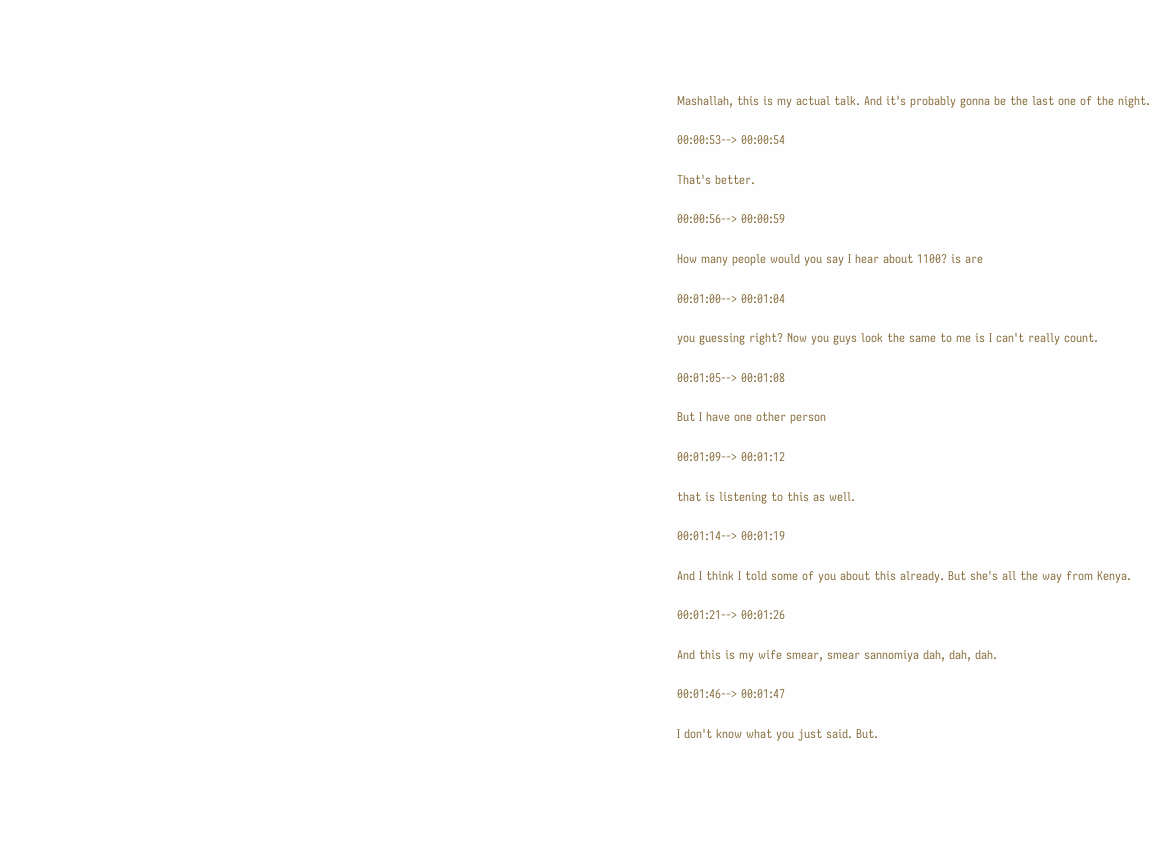Mashallah, this is my actual talk. And it's probably gonna be the last one of the night.

00:00:53--> 00:00:54

That's better.

00:00:56--> 00:00:59

How many people would you say I hear about 1100? is are

00:01:00--> 00:01:04

you guessing right? Now you guys look the same to me is I can't really count.

00:01:05--> 00:01:08

But I have one other person

00:01:09--> 00:01:12

that is listening to this as well.

00:01:14--> 00:01:19

And I think I told some of you about this already. But she's all the way from Kenya.

00:01:21--> 00:01:26

And this is my wife smear, smear sannomiya dah, dah, dah.

00:01:46--> 00:01:47

I don't know what you just said. But.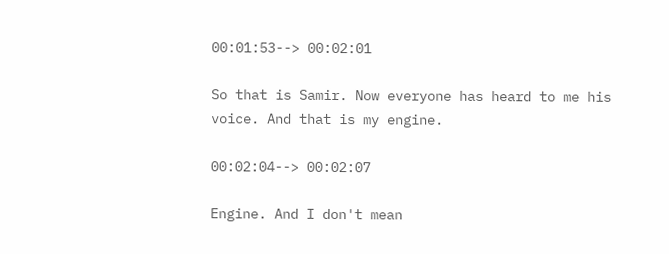00:01:53--> 00:02:01

So that is Samir. Now everyone has heard to me his voice. And that is my engine.

00:02:04--> 00:02:07

Engine. And I don't mean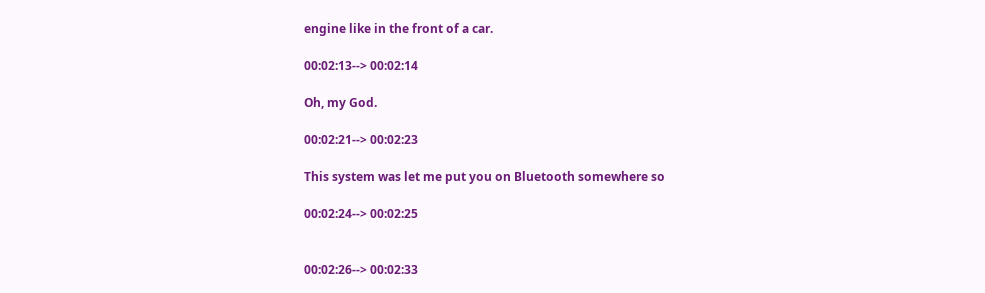engine like in the front of a car.

00:02:13--> 00:02:14

Oh, my God.

00:02:21--> 00:02:23

This system was let me put you on Bluetooth somewhere so

00:02:24--> 00:02:25


00:02:26--> 00:02:33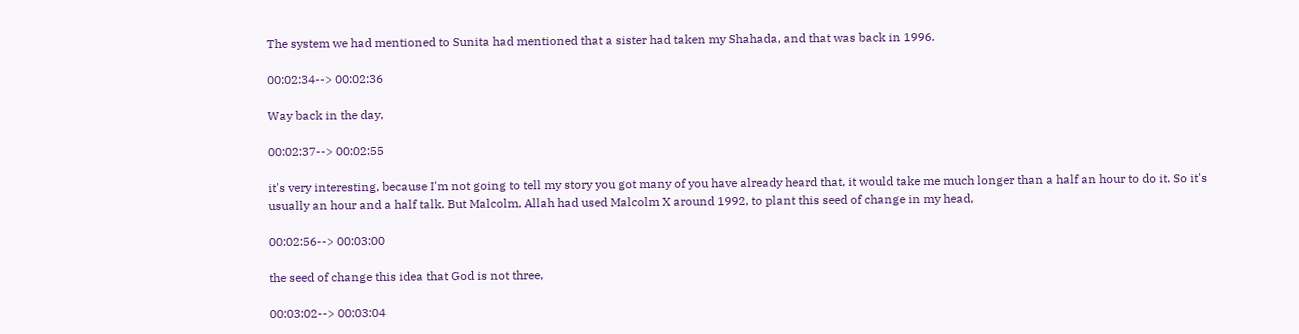The system we had mentioned to Sunita had mentioned that a sister had taken my Shahada, and that was back in 1996.

00:02:34--> 00:02:36

Way back in the day,

00:02:37--> 00:02:55

it's very interesting, because I'm not going to tell my story you got many of you have already heard that, it would take me much longer than a half an hour to do it. So it's usually an hour and a half talk. But Malcolm, Allah had used Malcolm X around 1992, to plant this seed of change in my head,

00:02:56--> 00:03:00

the seed of change this idea that God is not three,

00:03:02--> 00:03:04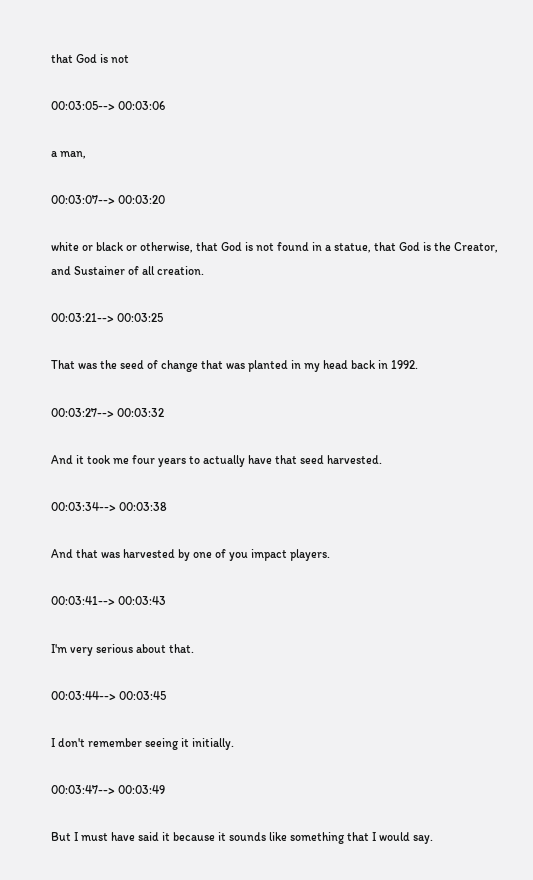that God is not

00:03:05--> 00:03:06

a man,

00:03:07--> 00:03:20

white or black or otherwise, that God is not found in a statue, that God is the Creator, and Sustainer of all creation.

00:03:21--> 00:03:25

That was the seed of change that was planted in my head back in 1992.

00:03:27--> 00:03:32

And it took me four years to actually have that seed harvested.

00:03:34--> 00:03:38

And that was harvested by one of you impact players.

00:03:41--> 00:03:43

I'm very serious about that.

00:03:44--> 00:03:45

I don't remember seeing it initially.

00:03:47--> 00:03:49

But I must have said it because it sounds like something that I would say.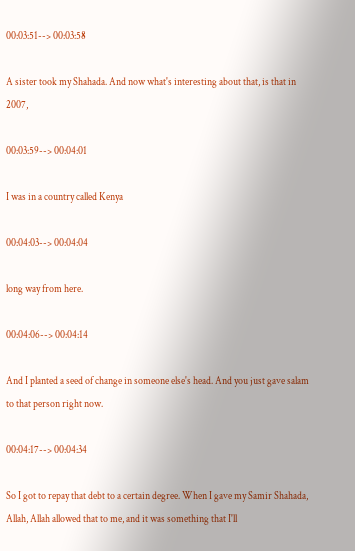00:03:51--> 00:03:58

A sister took my Shahada. And now what's interesting about that, is that in 2007,

00:03:59--> 00:04:01

I was in a country called Kenya

00:04:03--> 00:04:04

long way from here.

00:04:06--> 00:04:14

And I planted a seed of change in someone else's head. And you just gave salam to that person right now.

00:04:17--> 00:04:34

So I got to repay that debt to a certain degree. When I gave my Samir Shahada, Allah, Allah allowed that to me, and it was something that I'll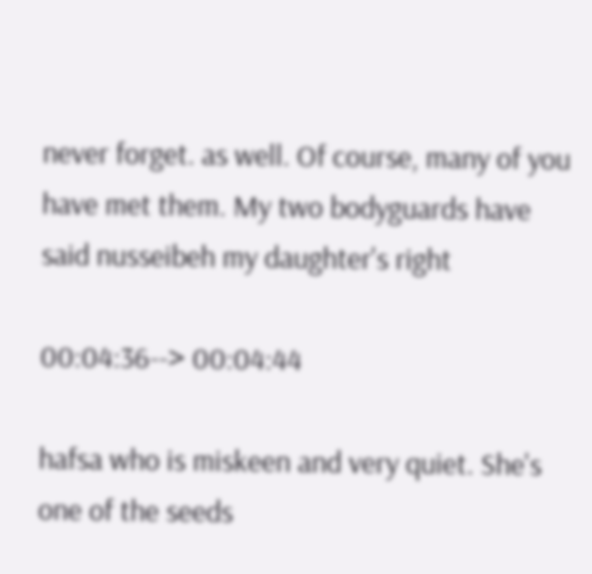never forget. as well. Of course, many of you have met them. My two bodyguards have said nusseibeh my daughter's right

00:04:36--> 00:04:44

hafsa who is miskeen and very quiet. She's one of the seeds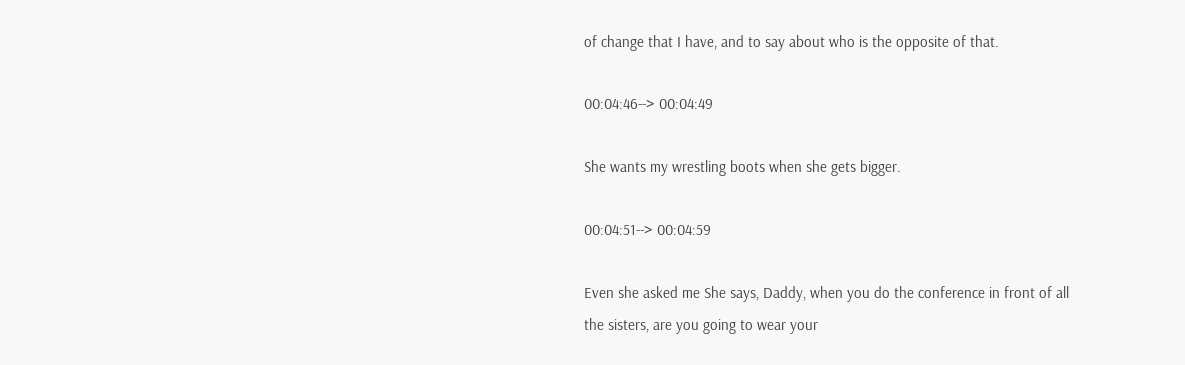of change that I have, and to say about who is the opposite of that.

00:04:46--> 00:04:49

She wants my wrestling boots when she gets bigger.

00:04:51--> 00:04:59

Even she asked me She says, Daddy, when you do the conference in front of all the sisters, are you going to wear your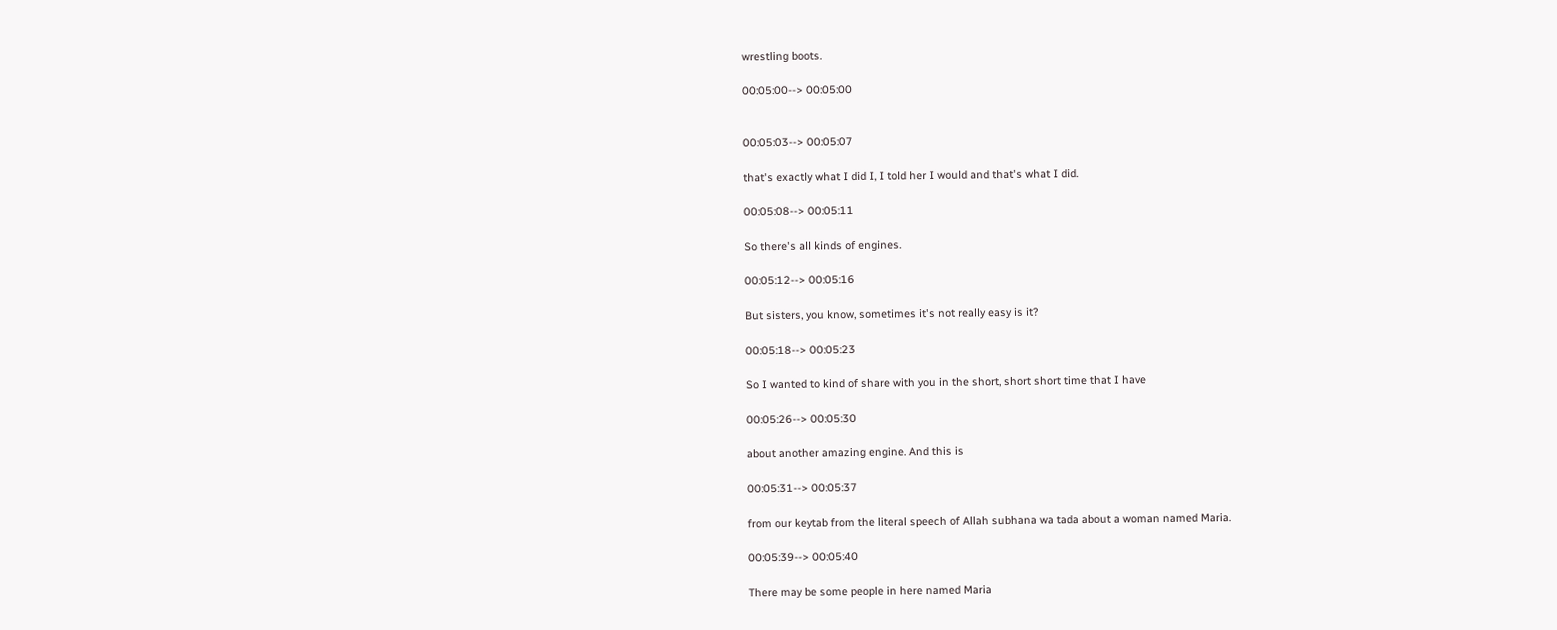wrestling boots.

00:05:00--> 00:05:00


00:05:03--> 00:05:07

that's exactly what I did I, I told her I would and that's what I did.

00:05:08--> 00:05:11

So there's all kinds of engines.

00:05:12--> 00:05:16

But sisters, you know, sometimes it's not really easy is it?

00:05:18--> 00:05:23

So I wanted to kind of share with you in the short, short short time that I have

00:05:26--> 00:05:30

about another amazing engine. And this is

00:05:31--> 00:05:37

from our keytab from the literal speech of Allah subhana wa tada about a woman named Maria.

00:05:39--> 00:05:40

There may be some people in here named Maria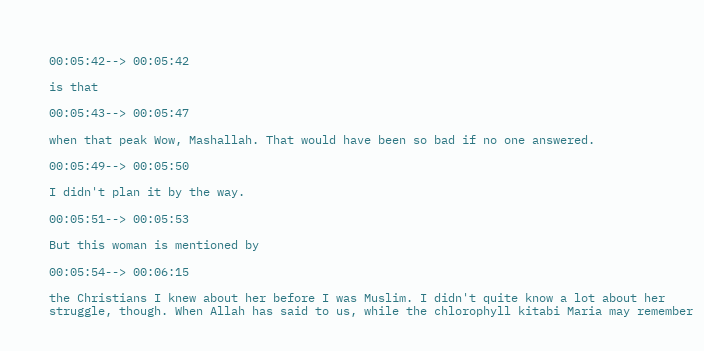00:05:42--> 00:05:42

is that

00:05:43--> 00:05:47

when that peak Wow, Mashallah. That would have been so bad if no one answered.

00:05:49--> 00:05:50

I didn't plan it by the way.

00:05:51--> 00:05:53

But this woman is mentioned by

00:05:54--> 00:06:15

the Christians I knew about her before I was Muslim. I didn't quite know a lot about her struggle, though. When Allah has said to us, while the chlorophyll kitabi Maria may remember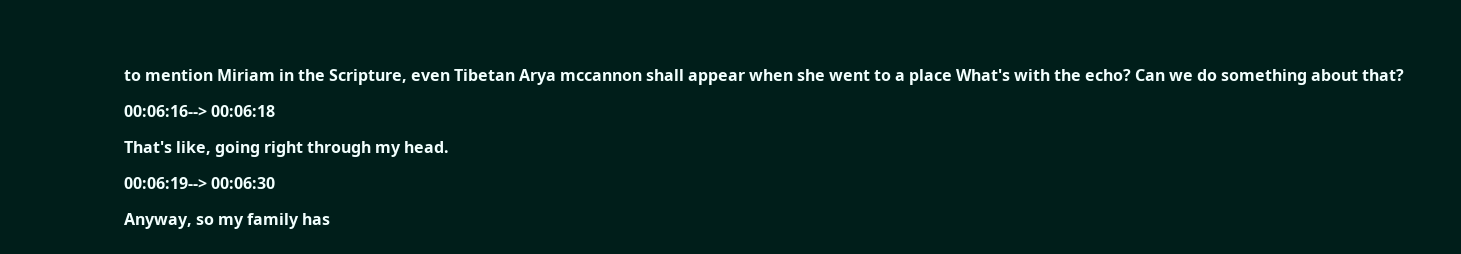to mention Miriam in the Scripture, even Tibetan Arya mccannon shall appear when she went to a place What's with the echo? Can we do something about that?

00:06:16--> 00:06:18

That's like, going right through my head.

00:06:19--> 00:06:30

Anyway, so my family has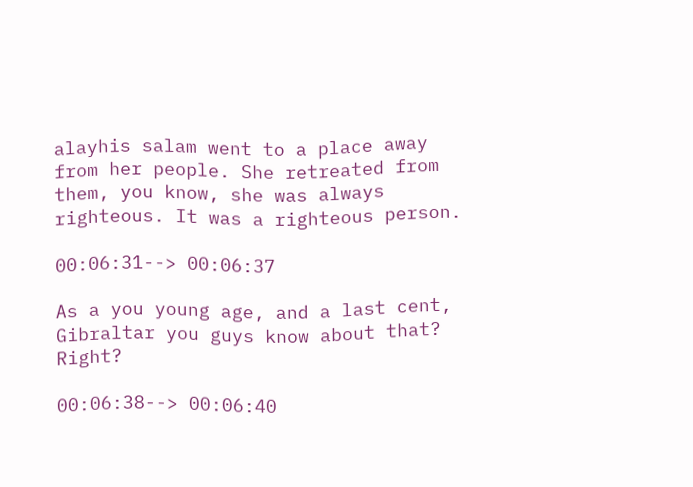alayhis salam went to a place away from her people. She retreated from them, you know, she was always righteous. It was a righteous person.

00:06:31--> 00:06:37

As a you young age, and a last cent, Gibraltar you guys know about that? Right?

00:06:38--> 00:06:40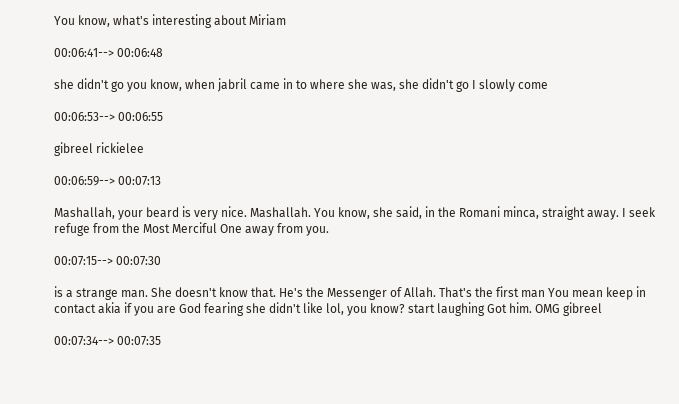You know, what's interesting about Miriam

00:06:41--> 00:06:48

she didn't go you know, when jabril came in to where she was, she didn't go I slowly come

00:06:53--> 00:06:55

gibreel rickielee

00:06:59--> 00:07:13

Mashallah, your beard is very nice. Mashallah. You know, she said, in the Romani minca, straight away. I seek refuge from the Most Merciful One away from you.

00:07:15--> 00:07:30

is a strange man. She doesn't know that. He's the Messenger of Allah. That's the first man You mean keep in contact akia if you are God fearing she didn't like lol, you know? start laughing Got him. OMG gibreel

00:07:34--> 00:07:35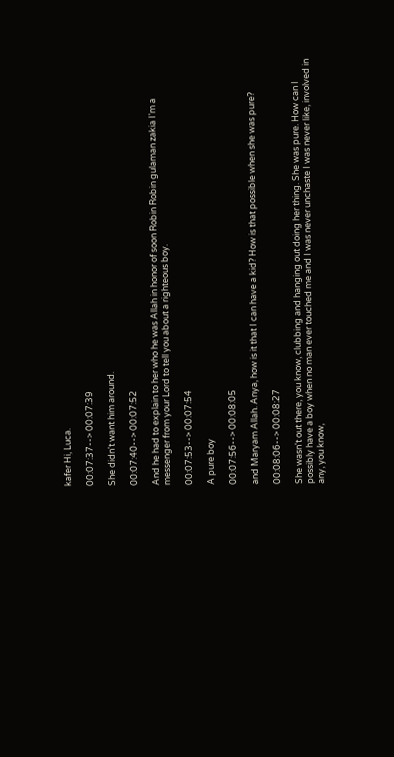kafer Hi, Luca.

00:07:37--> 00:07:39

She didn't want him around.

00:07:40--> 00:07:52

And he had to explain to her who he was Allah in honor of soon Robin Robin gulaman zakia I'm a messenger from your Lord to tell you about a righteous boy.

00:07:53--> 00:07:54

A pure boy

00:07:56--> 00:08:05

and Maryam Allah. Anya, how is it that I can have a kid? How is that possible when she was pure?

00:08:06--> 00:08:27

She wasn't out there, you know, clubbing and hanging out doing her thing. She was pure. How can I possibly have a boy when no man ever touched me and I was never unchaste I was never like, involved in any, you know,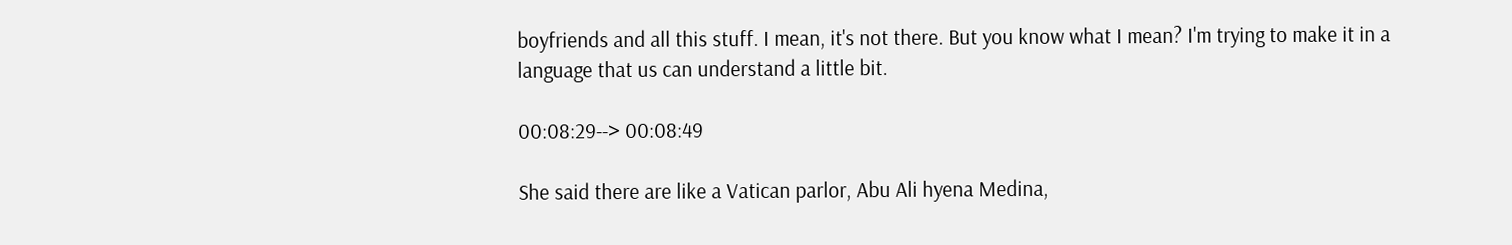boyfriends and all this stuff. I mean, it's not there. But you know what I mean? I'm trying to make it in a language that us can understand a little bit.

00:08:29--> 00:08:49

She said there are like a Vatican parlor, Abu Ali hyena Medina,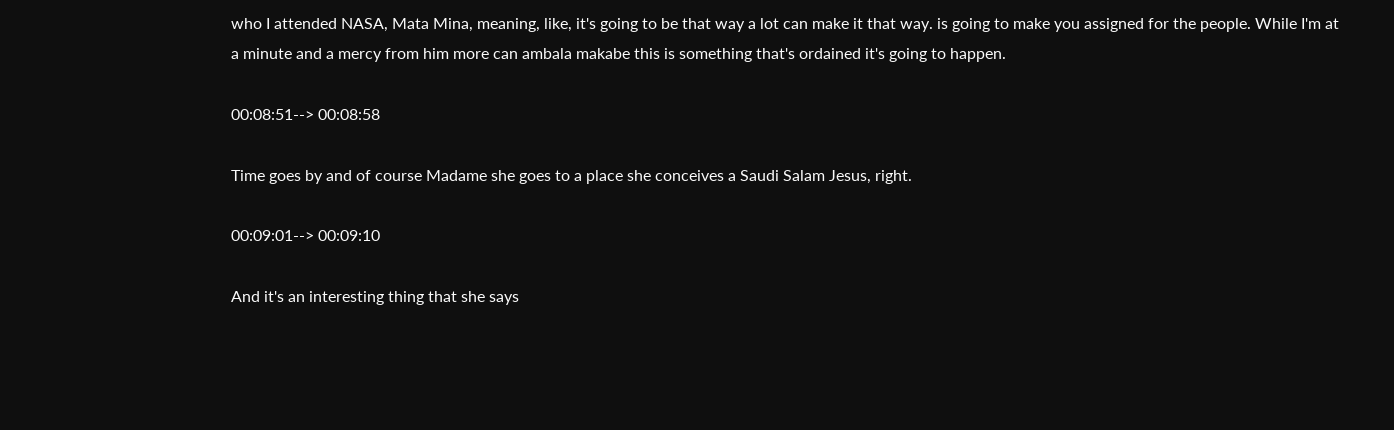who I attended NASA, Mata Mina, meaning, like, it's going to be that way a lot can make it that way. is going to make you assigned for the people. While I'm at a minute and a mercy from him more can ambala makabe this is something that's ordained it's going to happen.

00:08:51--> 00:08:58

Time goes by and of course Madame she goes to a place she conceives a Saudi Salam Jesus, right.

00:09:01--> 00:09:10

And it's an interesting thing that she says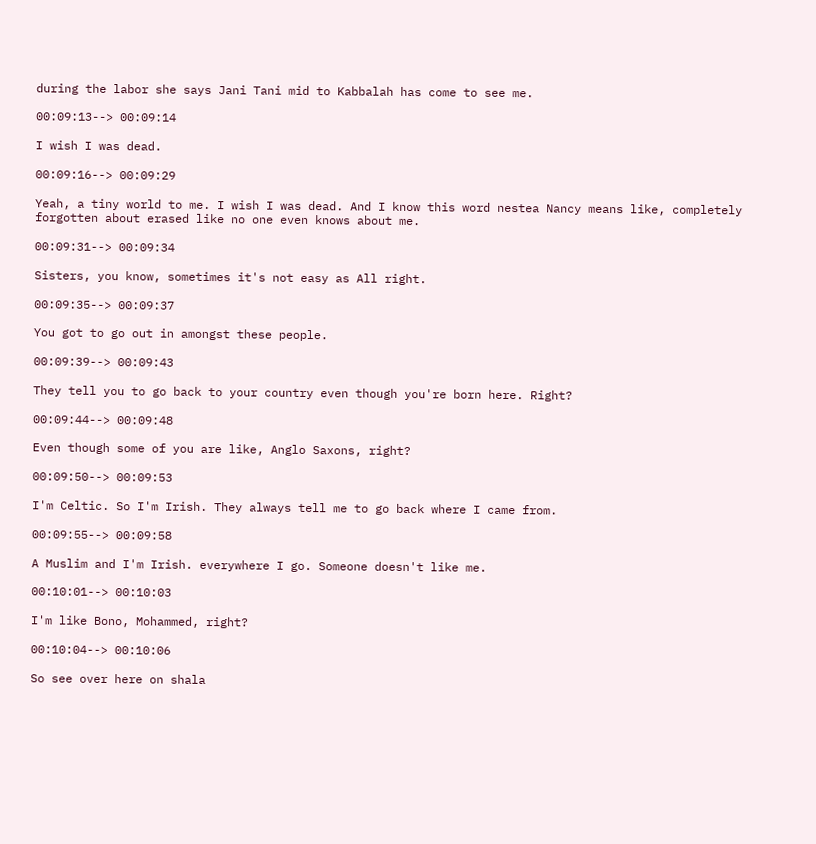during the labor she says Jani Tani mid to Kabbalah has come to see me.

00:09:13--> 00:09:14

I wish I was dead.

00:09:16--> 00:09:29

Yeah, a tiny world to me. I wish I was dead. And I know this word nestea Nancy means like, completely forgotten about erased like no one even knows about me.

00:09:31--> 00:09:34

Sisters, you know, sometimes it's not easy as All right.

00:09:35--> 00:09:37

You got to go out in amongst these people.

00:09:39--> 00:09:43

They tell you to go back to your country even though you're born here. Right?

00:09:44--> 00:09:48

Even though some of you are like, Anglo Saxons, right?

00:09:50--> 00:09:53

I'm Celtic. So I'm Irish. They always tell me to go back where I came from.

00:09:55--> 00:09:58

A Muslim and I'm Irish. everywhere I go. Someone doesn't like me.

00:10:01--> 00:10:03

I'm like Bono, Mohammed, right?

00:10:04--> 00:10:06

So see over here on shala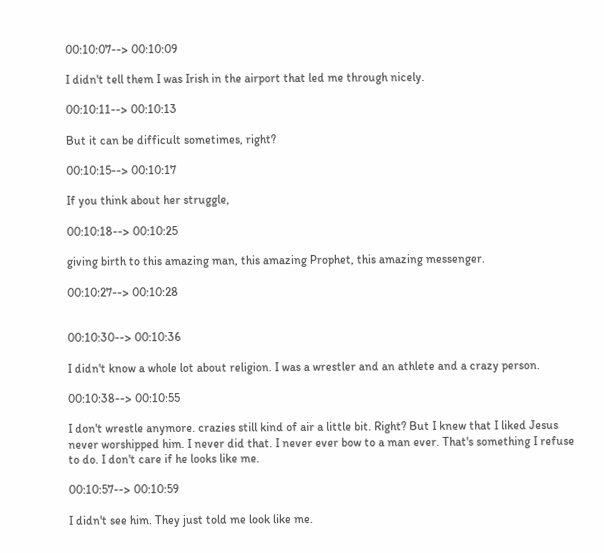00:10:07--> 00:10:09

I didn't tell them I was Irish in the airport that led me through nicely.

00:10:11--> 00:10:13

But it can be difficult sometimes, right?

00:10:15--> 00:10:17

If you think about her struggle,

00:10:18--> 00:10:25

giving birth to this amazing man, this amazing Prophet, this amazing messenger.

00:10:27--> 00:10:28


00:10:30--> 00:10:36

I didn't know a whole lot about religion. I was a wrestler and an athlete and a crazy person.

00:10:38--> 00:10:55

I don't wrestle anymore. crazies still kind of air a little bit. Right? But I knew that I liked Jesus never worshipped him. I never did that. I never ever bow to a man ever. That's something I refuse to do. I don't care if he looks like me.

00:10:57--> 00:10:59

I didn't see him. They just told me look like me.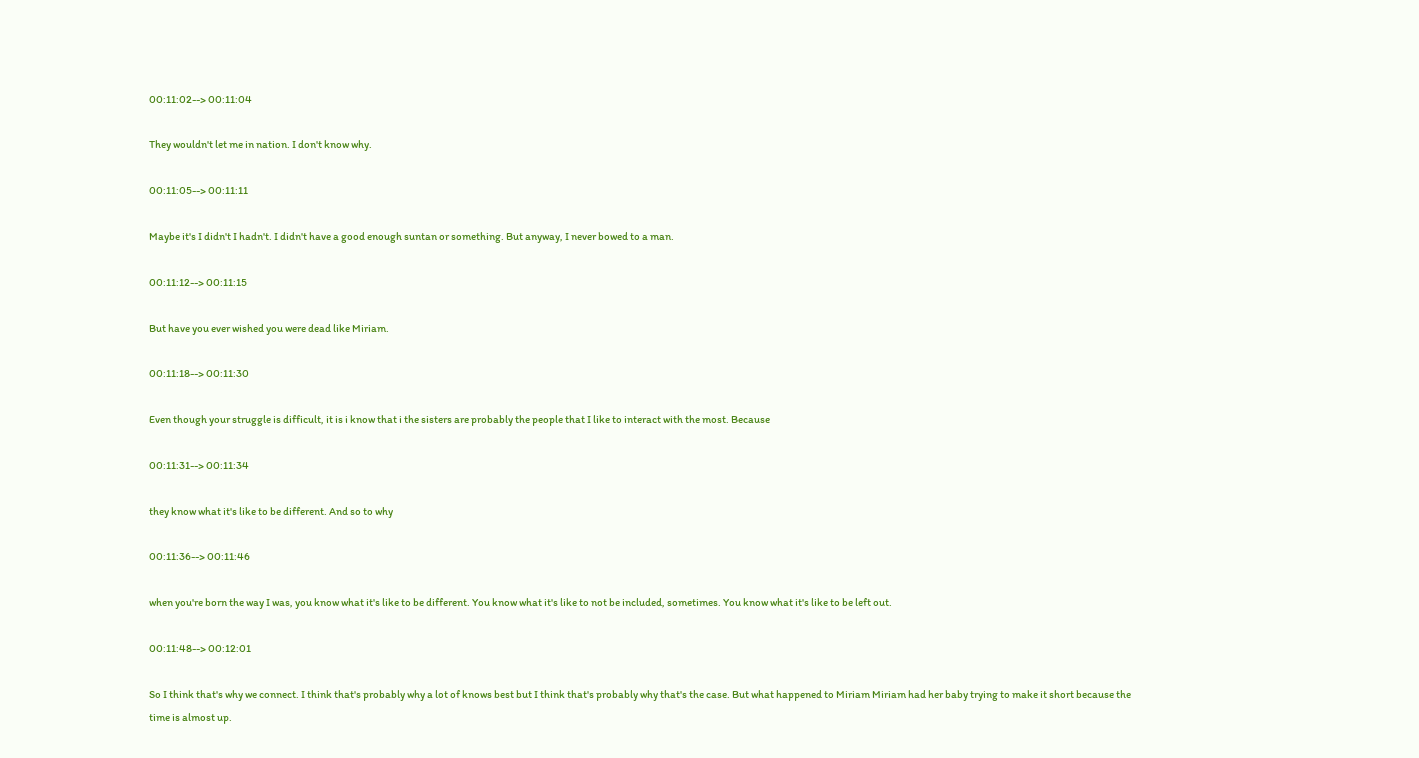00:11:02--> 00:11:04

They wouldn't let me in nation. I don't know why.

00:11:05--> 00:11:11

Maybe it's I didn't I hadn't. I didn't have a good enough suntan or something. But anyway, I never bowed to a man.

00:11:12--> 00:11:15

But have you ever wished you were dead like Miriam.

00:11:18--> 00:11:30

Even though your struggle is difficult, it is i know that i the sisters are probably the people that I like to interact with the most. Because

00:11:31--> 00:11:34

they know what it's like to be different. And so to why

00:11:36--> 00:11:46

when you're born the way I was, you know what it's like to be different. You know what it's like to not be included, sometimes. You know what it's like to be left out.

00:11:48--> 00:12:01

So I think that's why we connect. I think that's probably why a lot of knows best but I think that's probably why that's the case. But what happened to Miriam Miriam had her baby trying to make it short because the time is almost up.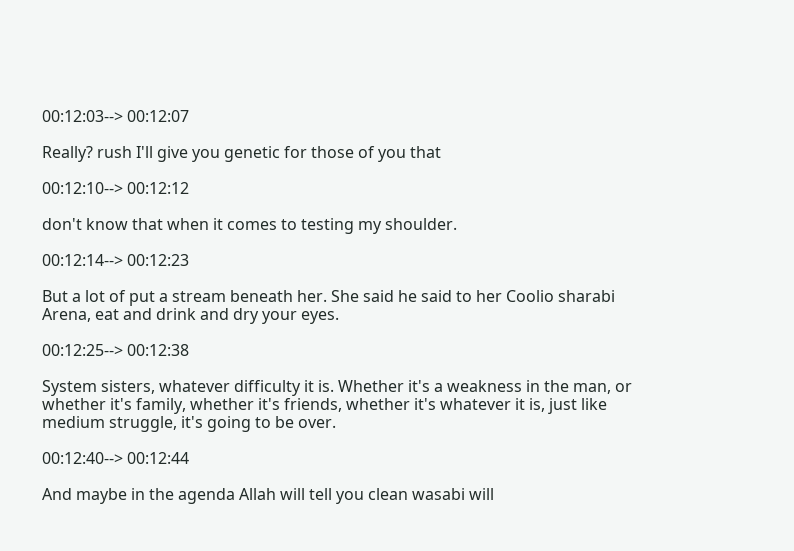00:12:03--> 00:12:07

Really? rush I'll give you genetic for those of you that

00:12:10--> 00:12:12

don't know that when it comes to testing my shoulder.

00:12:14--> 00:12:23

But a lot of put a stream beneath her. She said he said to her Coolio sharabi Arena, eat and drink and dry your eyes.

00:12:25--> 00:12:38

System sisters, whatever difficulty it is. Whether it's a weakness in the man, or whether it's family, whether it's friends, whether it's whatever it is, just like medium struggle, it's going to be over.

00:12:40--> 00:12:44

And maybe in the agenda Allah will tell you clean wasabi will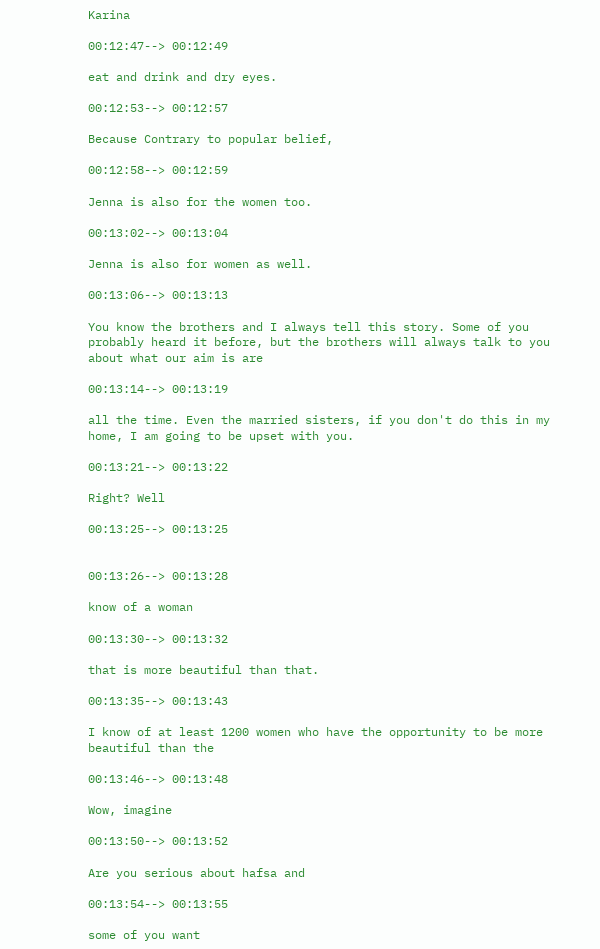Karina

00:12:47--> 00:12:49

eat and drink and dry eyes.

00:12:53--> 00:12:57

Because Contrary to popular belief,

00:12:58--> 00:12:59

Jenna is also for the women too.

00:13:02--> 00:13:04

Jenna is also for women as well.

00:13:06--> 00:13:13

You know the brothers and I always tell this story. Some of you probably heard it before, but the brothers will always talk to you about what our aim is are

00:13:14--> 00:13:19

all the time. Even the married sisters, if you don't do this in my home, I am going to be upset with you.

00:13:21--> 00:13:22

Right? Well

00:13:25--> 00:13:25


00:13:26--> 00:13:28

know of a woman

00:13:30--> 00:13:32

that is more beautiful than that.

00:13:35--> 00:13:43

I know of at least 1200 women who have the opportunity to be more beautiful than the

00:13:46--> 00:13:48

Wow, imagine

00:13:50--> 00:13:52

Are you serious about hafsa and

00:13:54--> 00:13:55

some of you want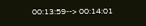00:13:59--> 00:14:01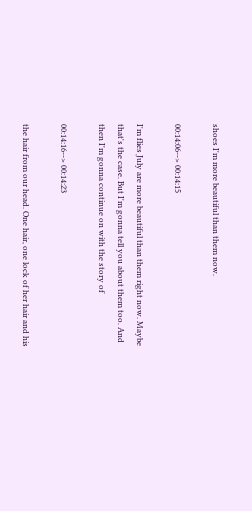shoes I'm more beautiful than them now.

00:14:06--> 00:14:15

I'm flies July are more beautiful than them right now. Maybe that's the case. But I'm gonna tell you about them too. And then I'm gonna continue on with the story of

00:14:16--> 00:14:23

the hair from our head. One hair, one lock of her hair and his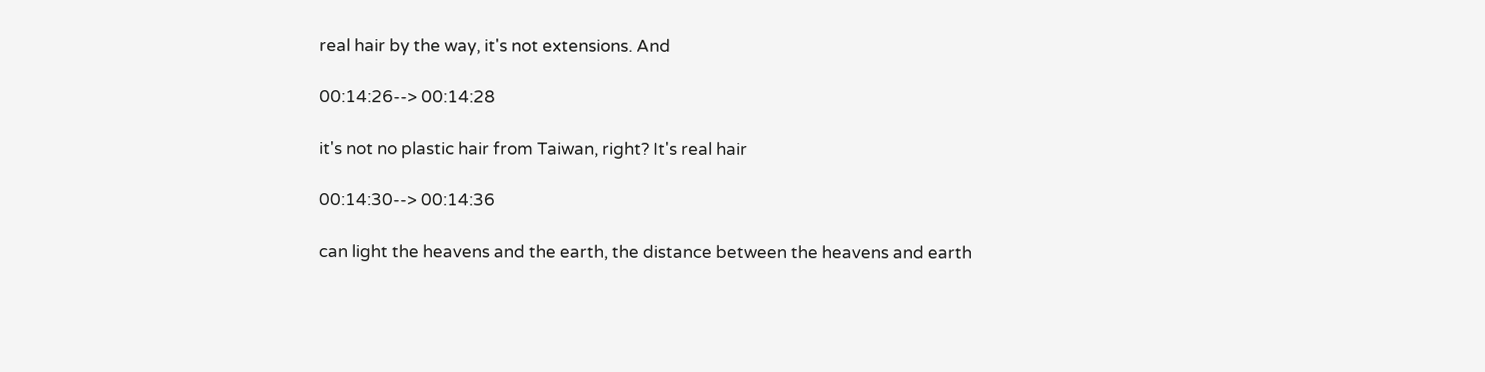real hair by the way, it's not extensions. And

00:14:26--> 00:14:28

it's not no plastic hair from Taiwan, right? It's real hair

00:14:30--> 00:14:36

can light the heavens and the earth, the distance between the heavens and earth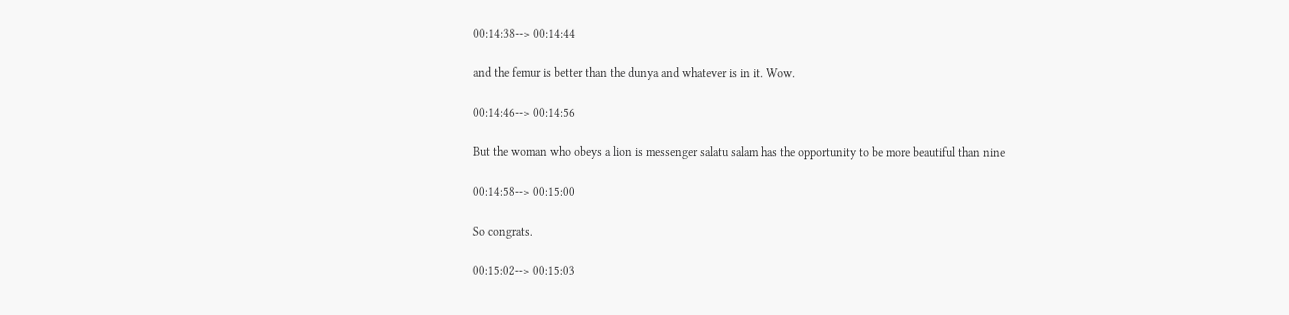00:14:38--> 00:14:44

and the femur is better than the dunya and whatever is in it. Wow.

00:14:46--> 00:14:56

But the woman who obeys a lion is messenger salatu salam has the opportunity to be more beautiful than nine

00:14:58--> 00:15:00

So congrats.

00:15:02--> 00:15:03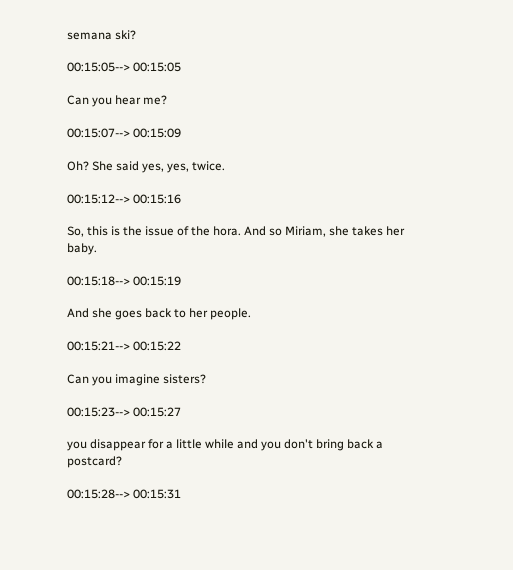semana ski?

00:15:05--> 00:15:05

Can you hear me?

00:15:07--> 00:15:09

Oh? She said yes, yes, twice.

00:15:12--> 00:15:16

So, this is the issue of the hora. And so Miriam, she takes her baby.

00:15:18--> 00:15:19

And she goes back to her people.

00:15:21--> 00:15:22

Can you imagine sisters?

00:15:23--> 00:15:27

you disappear for a little while and you don't bring back a postcard?

00:15:28--> 00:15:31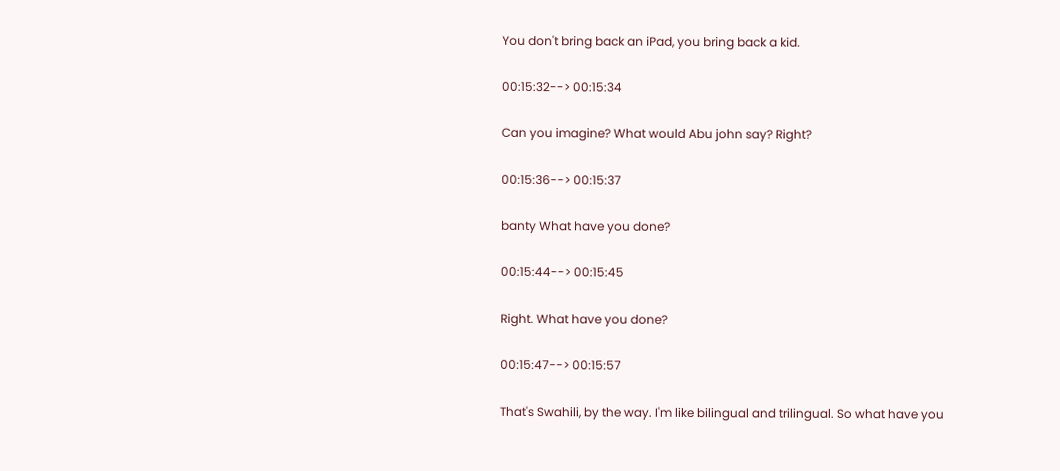You don't bring back an iPad, you bring back a kid.

00:15:32--> 00:15:34

Can you imagine? What would Abu john say? Right?

00:15:36--> 00:15:37

banty What have you done?

00:15:44--> 00:15:45

Right. What have you done?

00:15:47--> 00:15:57

That's Swahili, by the way. I'm like bilingual and trilingual. So what have you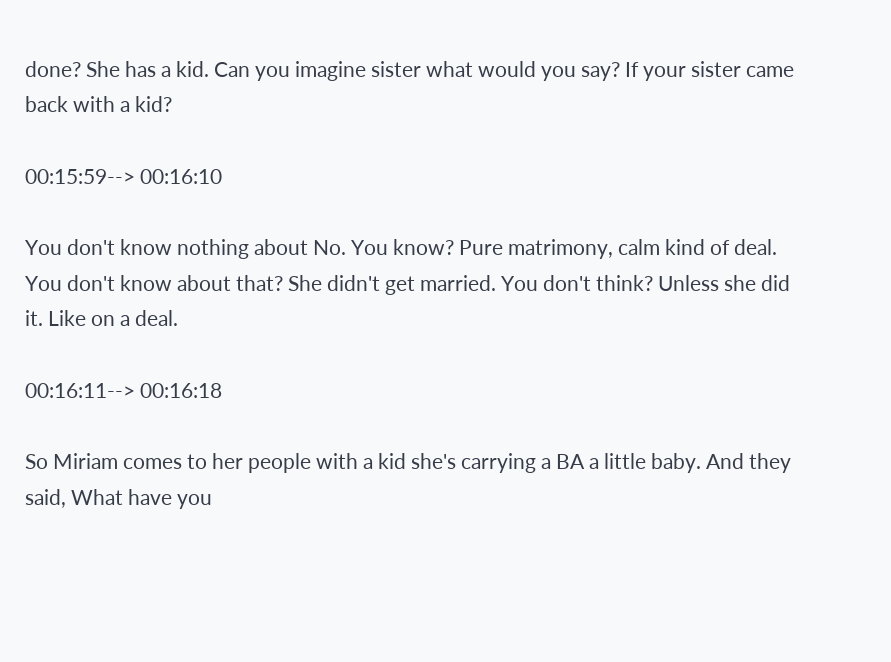done? She has a kid. Can you imagine sister what would you say? If your sister came back with a kid?

00:15:59--> 00:16:10

You don't know nothing about No. You know? Pure matrimony, calm kind of deal. You don't know about that? She didn't get married. You don't think? Unless she did it. Like on a deal.

00:16:11--> 00:16:18

So Miriam comes to her people with a kid she's carrying a BA a little baby. And they said, What have you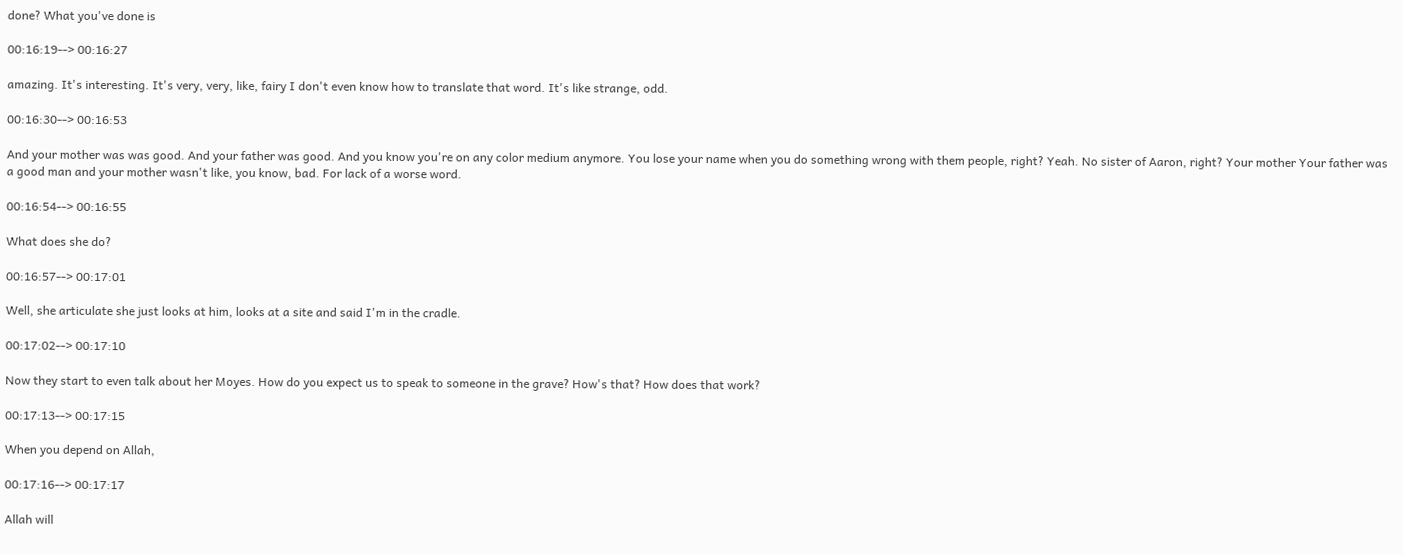done? What you've done is

00:16:19--> 00:16:27

amazing. It's interesting. It's very, very, like, fairy I don't even know how to translate that word. It's like strange, odd.

00:16:30--> 00:16:53

And your mother was was good. And your father was good. And you know you're on any color medium anymore. You lose your name when you do something wrong with them people, right? Yeah. No sister of Aaron, right? Your mother Your father was a good man and your mother wasn't like, you know, bad. For lack of a worse word.

00:16:54--> 00:16:55

What does she do?

00:16:57--> 00:17:01

Well, she articulate she just looks at him, looks at a site and said I'm in the cradle.

00:17:02--> 00:17:10

Now they start to even talk about her Moyes. How do you expect us to speak to someone in the grave? How's that? How does that work?

00:17:13--> 00:17:15

When you depend on Allah,

00:17:16--> 00:17:17

Allah will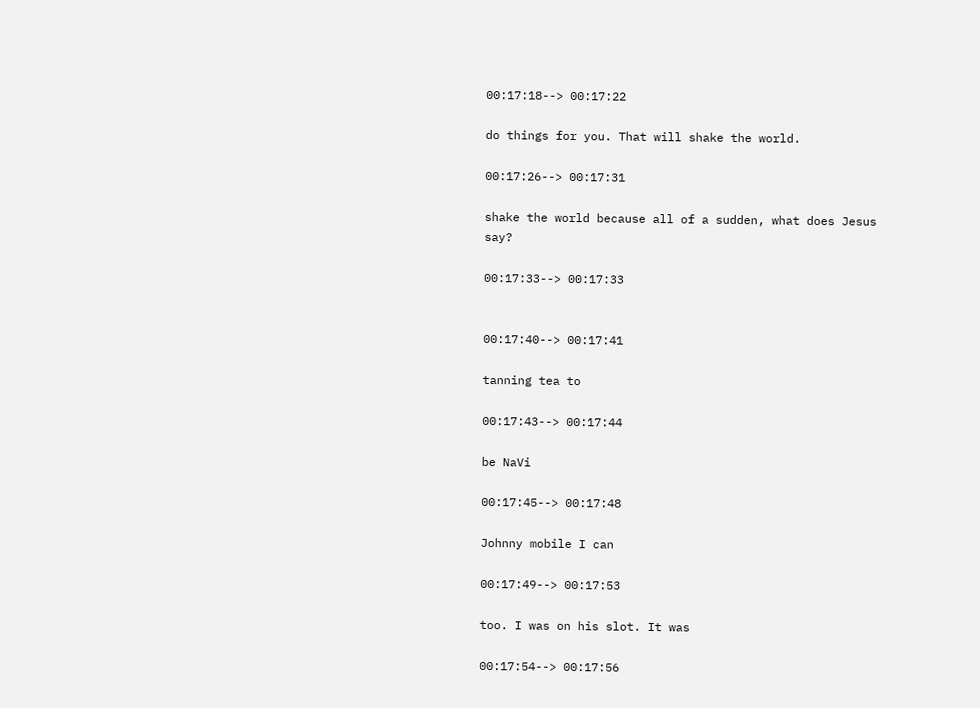00:17:18--> 00:17:22

do things for you. That will shake the world.

00:17:26--> 00:17:31

shake the world because all of a sudden, what does Jesus say?

00:17:33--> 00:17:33


00:17:40--> 00:17:41

tanning tea to

00:17:43--> 00:17:44

be NaVi

00:17:45--> 00:17:48

Johnny mobile I can

00:17:49--> 00:17:53

too. I was on his slot. It was

00:17:54--> 00:17:56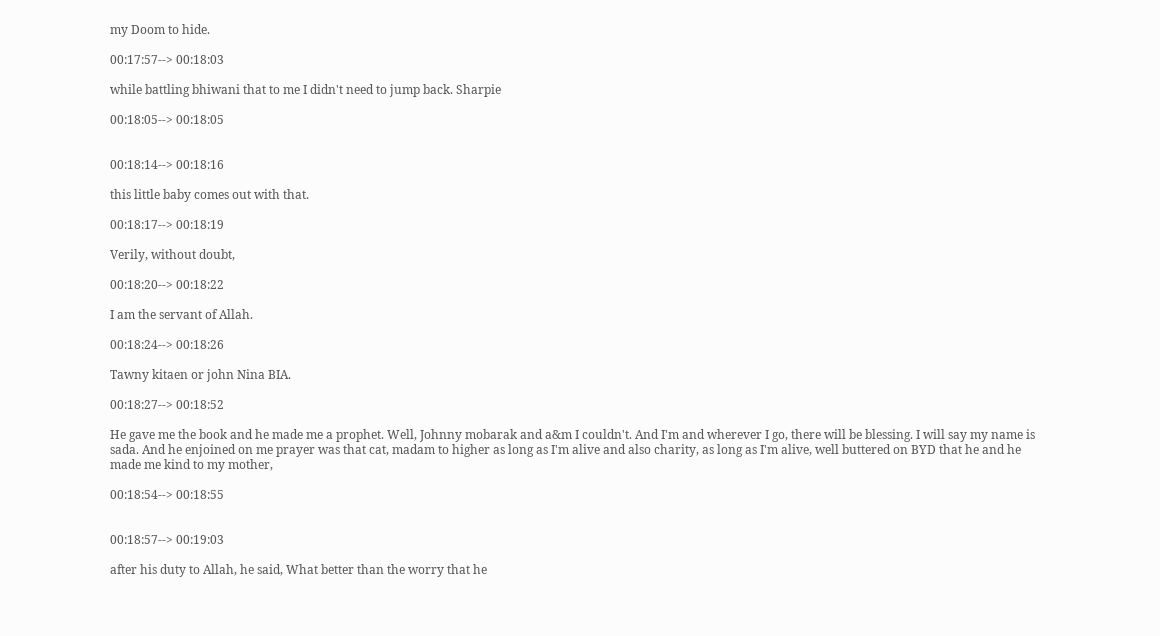my Doom to hide.

00:17:57--> 00:18:03

while battling bhiwani that to me I didn't need to jump back. Sharpie

00:18:05--> 00:18:05


00:18:14--> 00:18:16

this little baby comes out with that.

00:18:17--> 00:18:19

Verily, without doubt,

00:18:20--> 00:18:22

I am the servant of Allah.

00:18:24--> 00:18:26

Tawny kitaen or john Nina BIA.

00:18:27--> 00:18:52

He gave me the book and he made me a prophet. Well, Johnny mobarak and a&m I couldn't. And I'm and wherever I go, there will be blessing. I will say my name is sada. And he enjoined on me prayer was that cat, madam to higher as long as I'm alive and also charity, as long as I'm alive, well buttered on BYD that he and he made me kind to my mother,

00:18:54--> 00:18:55


00:18:57--> 00:19:03

after his duty to Allah, he said, What better than the worry that he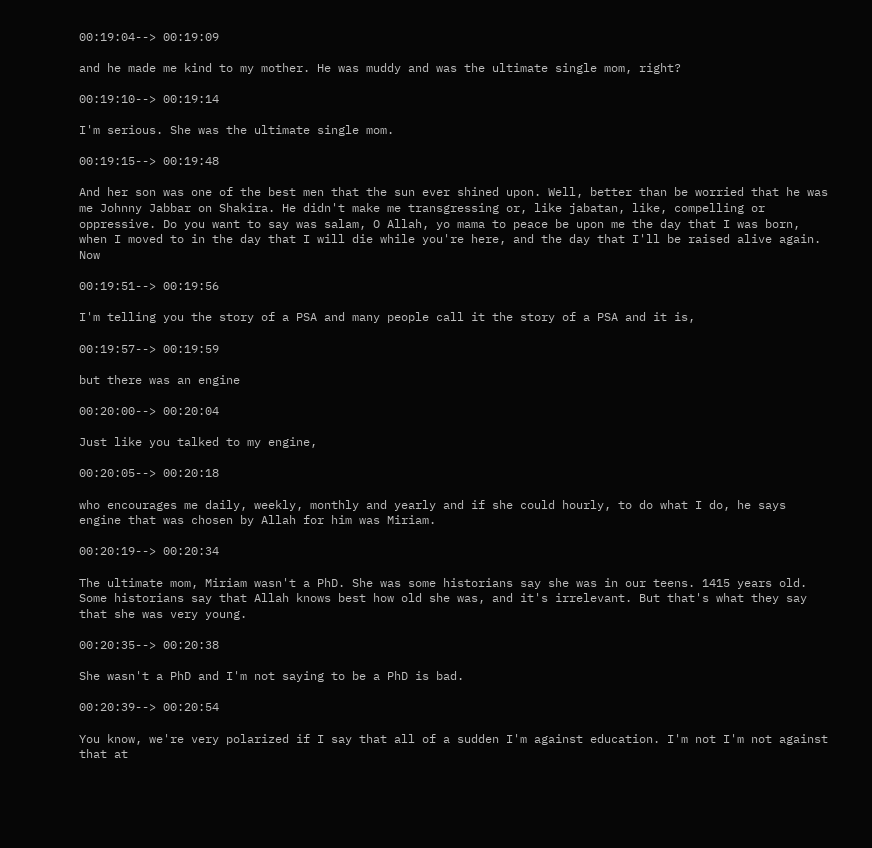00:19:04--> 00:19:09

and he made me kind to my mother. He was muddy and was the ultimate single mom, right?

00:19:10--> 00:19:14

I'm serious. She was the ultimate single mom.

00:19:15--> 00:19:48

And her son was one of the best men that the sun ever shined upon. Well, better than be worried that he was me Johnny Jabbar on Shakira. He didn't make me transgressing or, like jabatan, like, compelling or oppressive. Do you want to say was salam, O Allah, yo mama to peace be upon me the day that I was born, when I moved to in the day that I will die while you're here, and the day that I'll be raised alive again. Now

00:19:51--> 00:19:56

I'm telling you the story of a PSA and many people call it the story of a PSA and it is,

00:19:57--> 00:19:59

but there was an engine

00:20:00--> 00:20:04

Just like you talked to my engine,

00:20:05--> 00:20:18

who encourages me daily, weekly, monthly and yearly and if she could hourly, to do what I do, he says engine that was chosen by Allah for him was Miriam.

00:20:19--> 00:20:34

The ultimate mom, Miriam wasn't a PhD. She was some historians say she was in our teens. 1415 years old. Some historians say that Allah knows best how old she was, and it's irrelevant. But that's what they say that she was very young.

00:20:35--> 00:20:38

She wasn't a PhD and I'm not saying to be a PhD is bad.

00:20:39--> 00:20:54

You know, we're very polarized if I say that all of a sudden I'm against education. I'm not I'm not against that at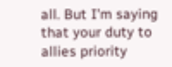all. But I'm saying that your duty to allies priority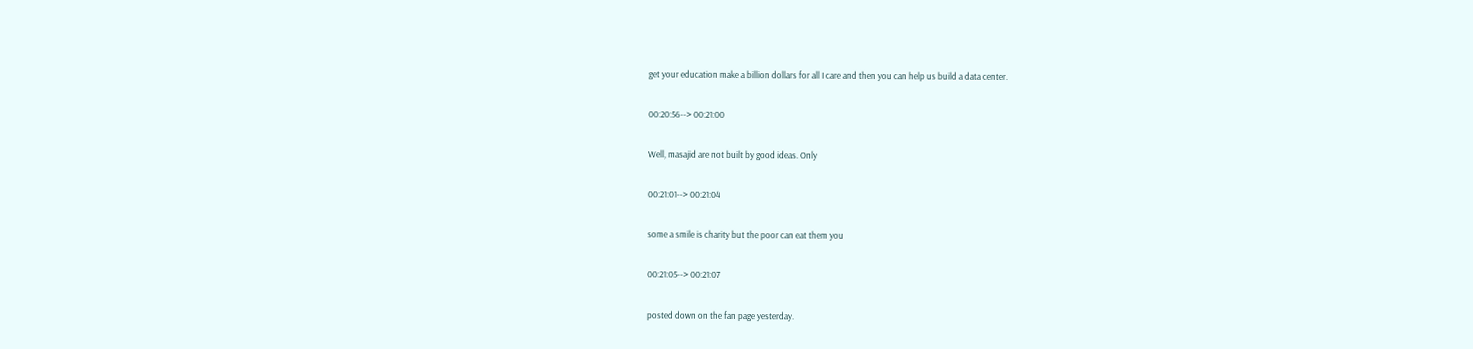get your education make a billion dollars for all I care and then you can help us build a data center.

00:20:56--> 00:21:00

Well, masajid are not built by good ideas. Only

00:21:01--> 00:21:04

some a smile is charity but the poor can eat them you

00:21:05--> 00:21:07

posted down on the fan page yesterday.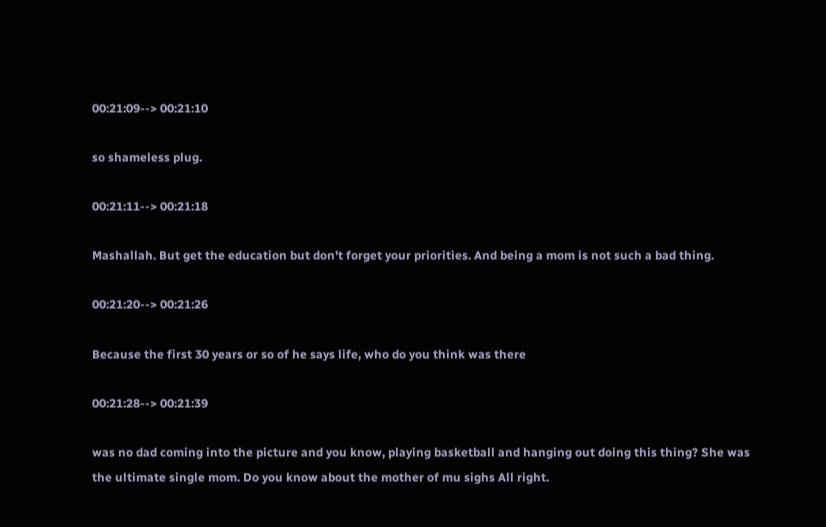00:21:09--> 00:21:10

so shameless plug.

00:21:11--> 00:21:18

Mashallah. But get the education but don't forget your priorities. And being a mom is not such a bad thing.

00:21:20--> 00:21:26

Because the first 30 years or so of he says life, who do you think was there

00:21:28--> 00:21:39

was no dad coming into the picture and you know, playing basketball and hanging out doing this thing? She was the ultimate single mom. Do you know about the mother of mu sighs All right.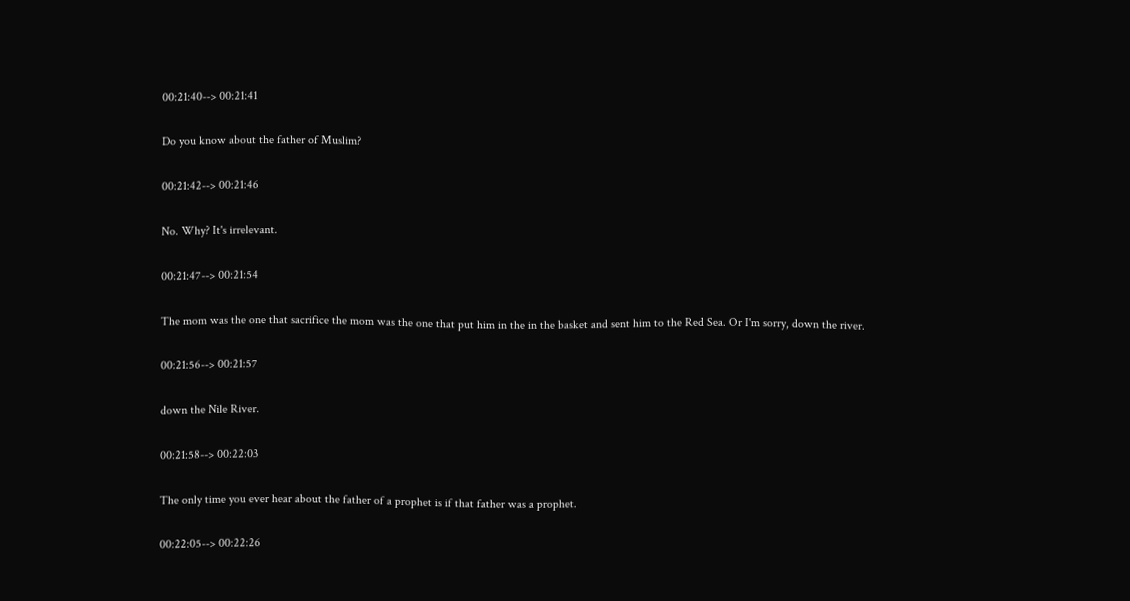00:21:40--> 00:21:41

Do you know about the father of Muslim?

00:21:42--> 00:21:46

No. Why? It's irrelevant.

00:21:47--> 00:21:54

The mom was the one that sacrifice the mom was the one that put him in the in the basket and sent him to the Red Sea. Or I'm sorry, down the river.

00:21:56--> 00:21:57

down the Nile River.

00:21:58--> 00:22:03

The only time you ever hear about the father of a prophet is if that father was a prophet.

00:22:05--> 00:22:26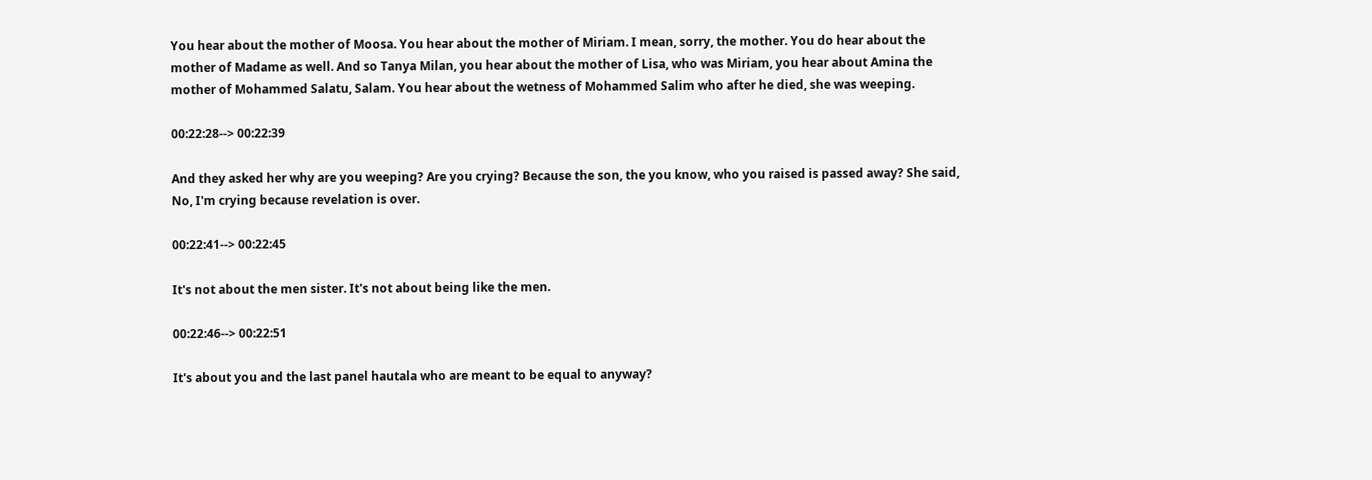You hear about the mother of Moosa. You hear about the mother of Miriam. I mean, sorry, the mother. You do hear about the mother of Madame as well. And so Tanya Milan, you hear about the mother of Lisa, who was Miriam, you hear about Amina the mother of Mohammed Salatu, Salam. You hear about the wetness of Mohammed Salim who after he died, she was weeping.

00:22:28--> 00:22:39

And they asked her why are you weeping? Are you crying? Because the son, the you know, who you raised is passed away? She said, No, I'm crying because revelation is over.

00:22:41--> 00:22:45

It's not about the men sister. It's not about being like the men.

00:22:46--> 00:22:51

It's about you and the last panel hautala who are meant to be equal to anyway?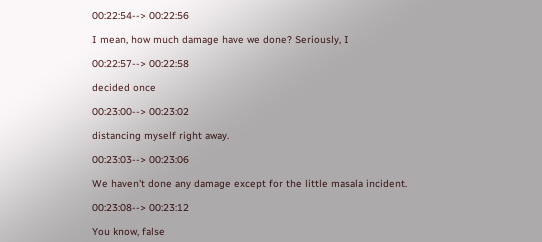00:22:54--> 00:22:56

I mean, how much damage have we done? Seriously, I

00:22:57--> 00:22:58

decided once

00:23:00--> 00:23:02

distancing myself right away.

00:23:03--> 00:23:06

We haven't done any damage except for the little masala incident.

00:23:08--> 00:23:12

You know, false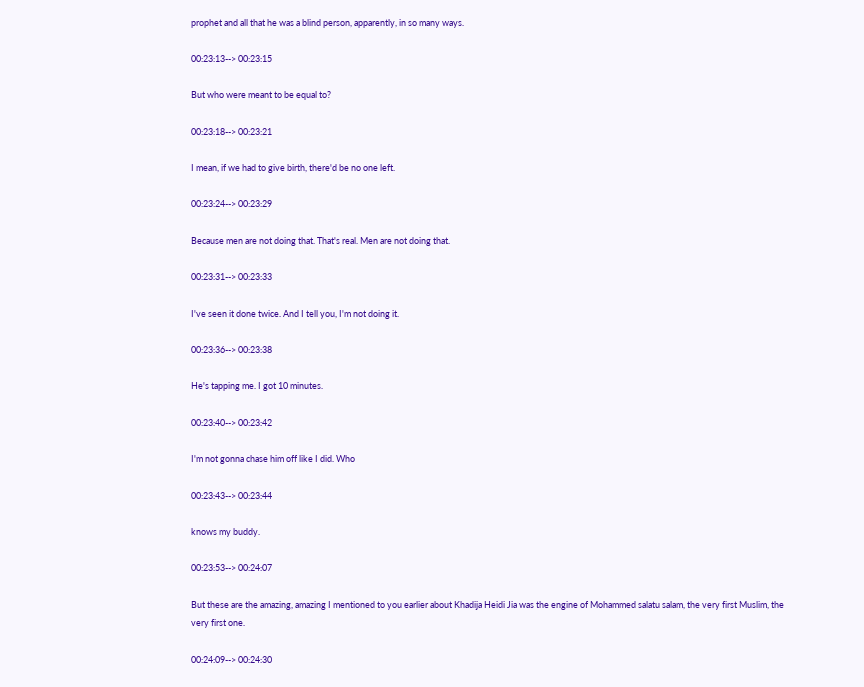prophet and all that he was a blind person, apparently, in so many ways.

00:23:13--> 00:23:15

But who were meant to be equal to?

00:23:18--> 00:23:21

I mean, if we had to give birth, there'd be no one left.

00:23:24--> 00:23:29

Because men are not doing that. That's real. Men are not doing that.

00:23:31--> 00:23:33

I've seen it done twice. And I tell you, I'm not doing it.

00:23:36--> 00:23:38

He's tapping me. I got 10 minutes.

00:23:40--> 00:23:42

I'm not gonna chase him off like I did. Who

00:23:43--> 00:23:44

knows my buddy.

00:23:53--> 00:24:07

But these are the amazing, amazing I mentioned to you earlier about Khadija Heidi Jia was the engine of Mohammed salatu salam, the very first Muslim, the very first one.

00:24:09--> 00:24:30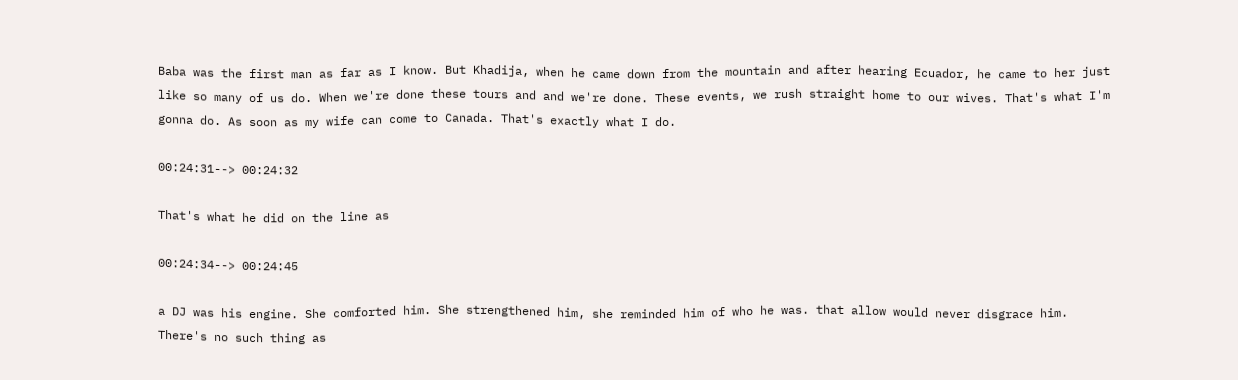Baba was the first man as far as I know. But Khadija, when he came down from the mountain and after hearing Ecuador, he came to her just like so many of us do. When we're done these tours and and we're done. These events, we rush straight home to our wives. That's what I'm gonna do. As soon as my wife can come to Canada. That's exactly what I do.

00:24:31--> 00:24:32

That's what he did on the line as

00:24:34--> 00:24:45

a DJ was his engine. She comforted him. She strengthened him, she reminded him of who he was. that allow would never disgrace him. There's no such thing as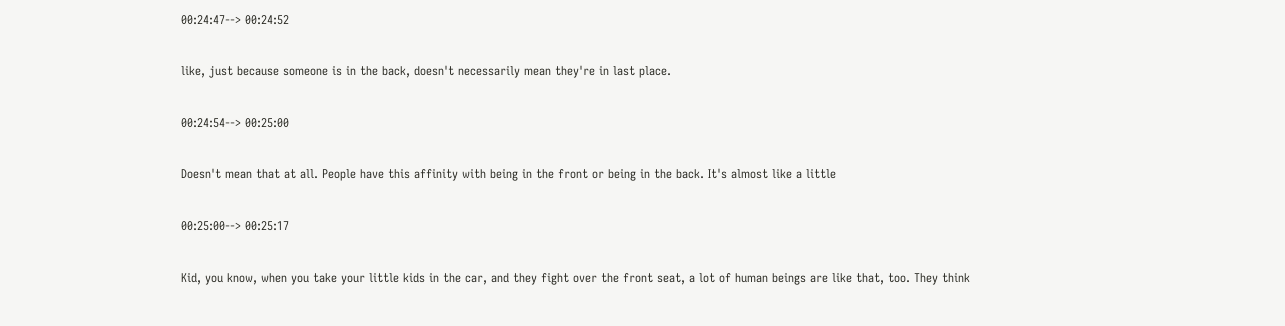00:24:47--> 00:24:52

like, just because someone is in the back, doesn't necessarily mean they're in last place.

00:24:54--> 00:25:00

Doesn't mean that at all. People have this affinity with being in the front or being in the back. It's almost like a little

00:25:00--> 00:25:17

Kid, you know, when you take your little kids in the car, and they fight over the front seat, a lot of human beings are like that, too. They think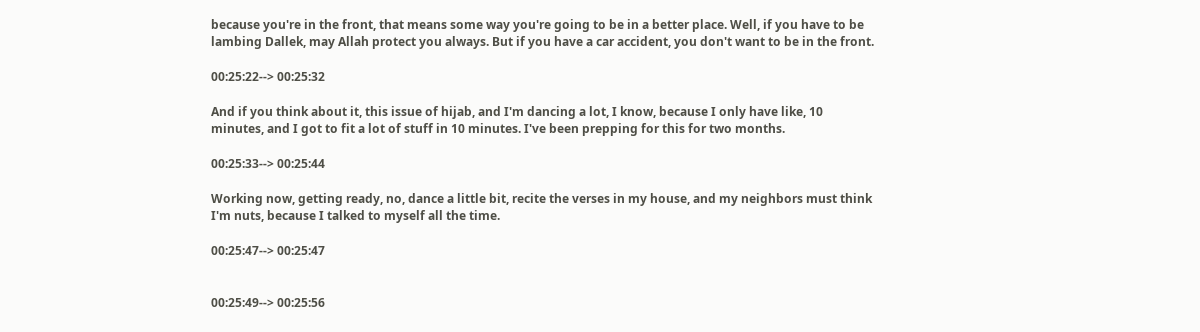because you're in the front, that means some way you're going to be in a better place. Well, if you have to be lambing Dallek, may Allah protect you always. But if you have a car accident, you don't want to be in the front.

00:25:22--> 00:25:32

And if you think about it, this issue of hijab, and I'm dancing a lot, I know, because I only have like, 10 minutes, and I got to fit a lot of stuff in 10 minutes. I've been prepping for this for two months.

00:25:33--> 00:25:44

Working now, getting ready, no, dance a little bit, recite the verses in my house, and my neighbors must think I'm nuts, because I talked to myself all the time.

00:25:47--> 00:25:47


00:25:49--> 00:25:56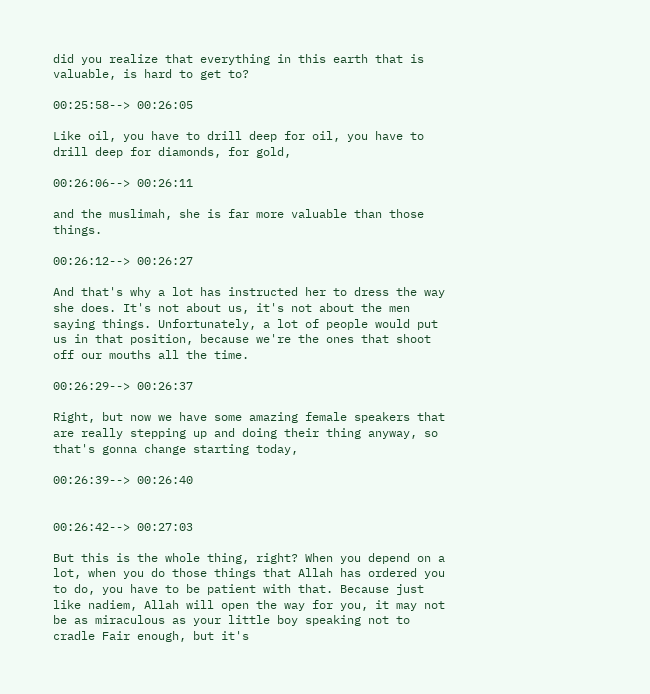did you realize that everything in this earth that is valuable, is hard to get to?

00:25:58--> 00:26:05

Like oil, you have to drill deep for oil, you have to drill deep for diamonds, for gold,

00:26:06--> 00:26:11

and the muslimah, she is far more valuable than those things.

00:26:12--> 00:26:27

And that's why a lot has instructed her to dress the way she does. It's not about us, it's not about the men saying things. Unfortunately, a lot of people would put us in that position, because we're the ones that shoot off our mouths all the time.

00:26:29--> 00:26:37

Right, but now we have some amazing female speakers that are really stepping up and doing their thing anyway, so that's gonna change starting today,

00:26:39--> 00:26:40


00:26:42--> 00:27:03

But this is the whole thing, right? When you depend on a lot, when you do those things that Allah has ordered you to do, you have to be patient with that. Because just like nadiem, Allah will open the way for you, it may not be as miraculous as your little boy speaking not to cradle Fair enough, but it's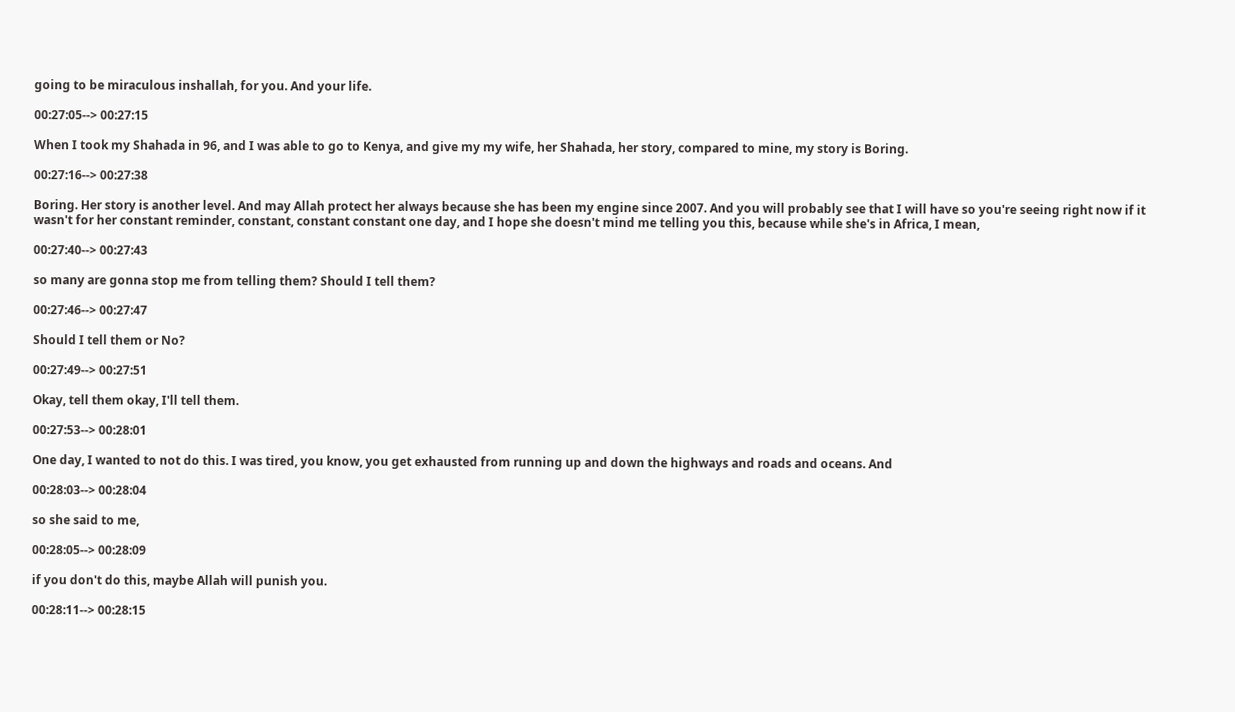going to be miraculous inshallah, for you. And your life.

00:27:05--> 00:27:15

When I took my Shahada in 96, and I was able to go to Kenya, and give my my wife, her Shahada, her story, compared to mine, my story is Boring.

00:27:16--> 00:27:38

Boring. Her story is another level. And may Allah protect her always because she has been my engine since 2007. And you will probably see that I will have so you're seeing right now if it wasn't for her constant reminder, constant, constant constant one day, and I hope she doesn't mind me telling you this, because while she's in Africa, I mean,

00:27:40--> 00:27:43

so many are gonna stop me from telling them? Should I tell them?

00:27:46--> 00:27:47

Should I tell them or No?

00:27:49--> 00:27:51

Okay, tell them okay, I'll tell them.

00:27:53--> 00:28:01

One day, I wanted to not do this. I was tired, you know, you get exhausted from running up and down the highways and roads and oceans. And

00:28:03--> 00:28:04

so she said to me,

00:28:05--> 00:28:09

if you don't do this, maybe Allah will punish you.

00:28:11--> 00:28:15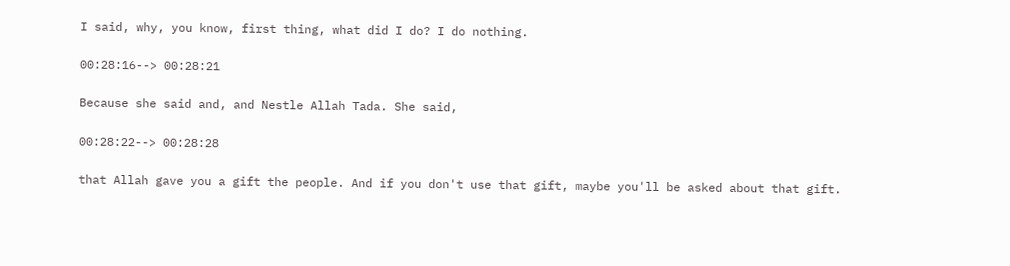I said, why, you know, first thing, what did I do? I do nothing.

00:28:16--> 00:28:21

Because she said and, and Nestle Allah Tada. She said,

00:28:22--> 00:28:28

that Allah gave you a gift the people. And if you don't use that gift, maybe you'll be asked about that gift.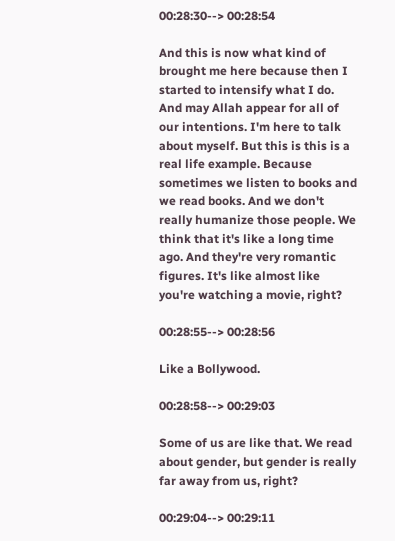00:28:30--> 00:28:54

And this is now what kind of brought me here because then I started to intensify what I do. And may Allah appear for all of our intentions. I'm here to talk about myself. But this is this is a real life example. Because sometimes we listen to books and we read books. And we don't really humanize those people. We think that it's like a long time ago. And they're very romantic figures. It's like almost like you're watching a movie, right?

00:28:55--> 00:28:56

Like a Bollywood.

00:28:58--> 00:29:03

Some of us are like that. We read about gender, but gender is really far away from us, right?

00:29:04--> 00:29:11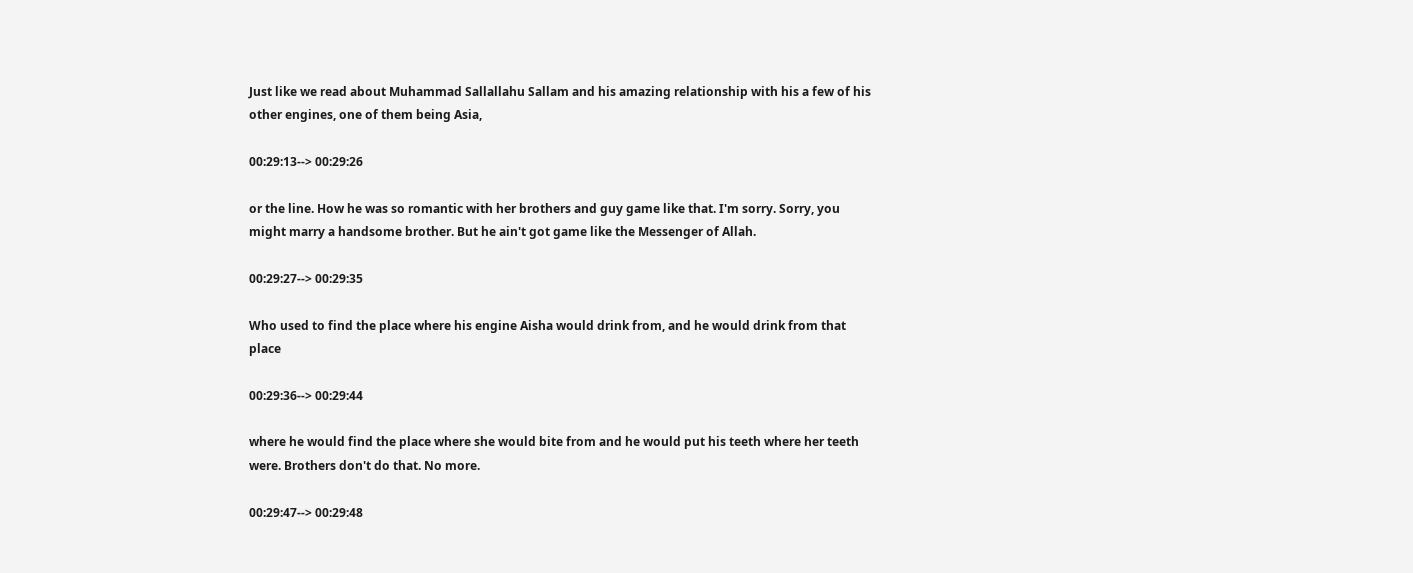Just like we read about Muhammad Sallallahu Sallam and his amazing relationship with his a few of his other engines, one of them being Asia,

00:29:13--> 00:29:26

or the line. How he was so romantic with her brothers and guy game like that. I'm sorry. Sorry, you might marry a handsome brother. But he ain't got game like the Messenger of Allah.

00:29:27--> 00:29:35

Who used to find the place where his engine Aisha would drink from, and he would drink from that place

00:29:36--> 00:29:44

where he would find the place where she would bite from and he would put his teeth where her teeth were. Brothers don't do that. No more.

00:29:47--> 00:29:48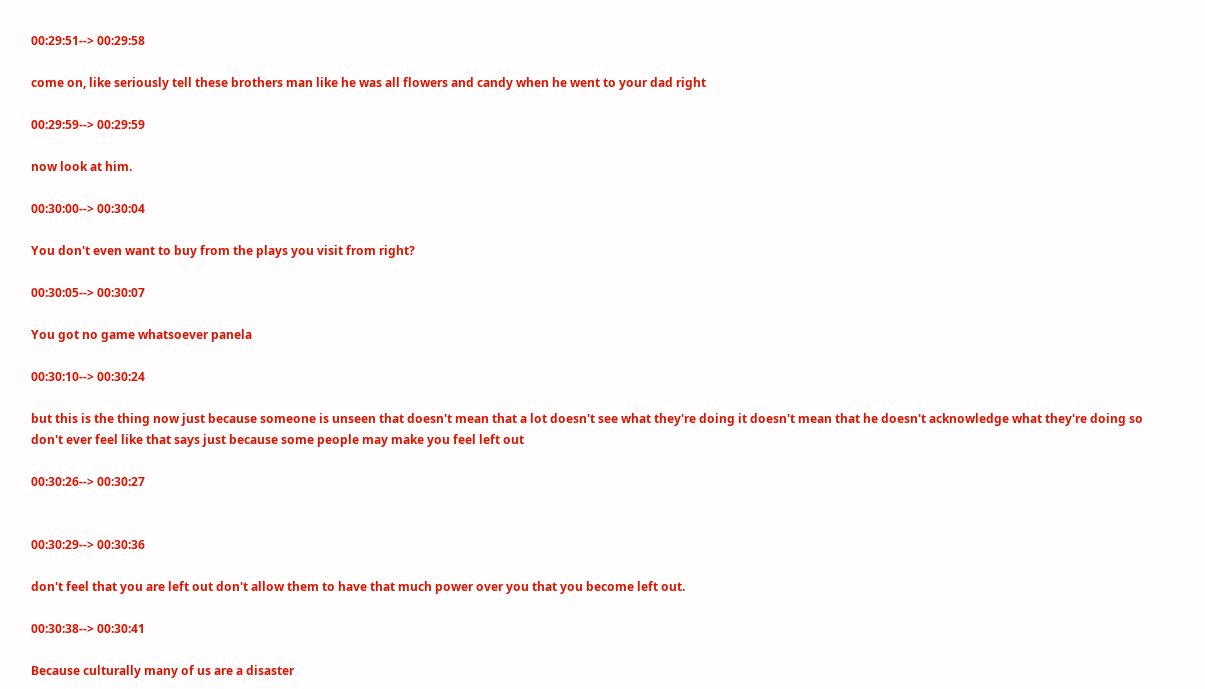00:29:51--> 00:29:58

come on, like seriously tell these brothers man like he was all flowers and candy when he went to your dad right

00:29:59--> 00:29:59

now look at him.

00:30:00--> 00:30:04

You don't even want to buy from the plays you visit from right?

00:30:05--> 00:30:07

You got no game whatsoever panela

00:30:10--> 00:30:24

but this is the thing now just because someone is unseen that doesn't mean that a lot doesn't see what they're doing it doesn't mean that he doesn't acknowledge what they're doing so don't ever feel like that says just because some people may make you feel left out

00:30:26--> 00:30:27


00:30:29--> 00:30:36

don't feel that you are left out don't allow them to have that much power over you that you become left out.

00:30:38--> 00:30:41

Because culturally many of us are a disaster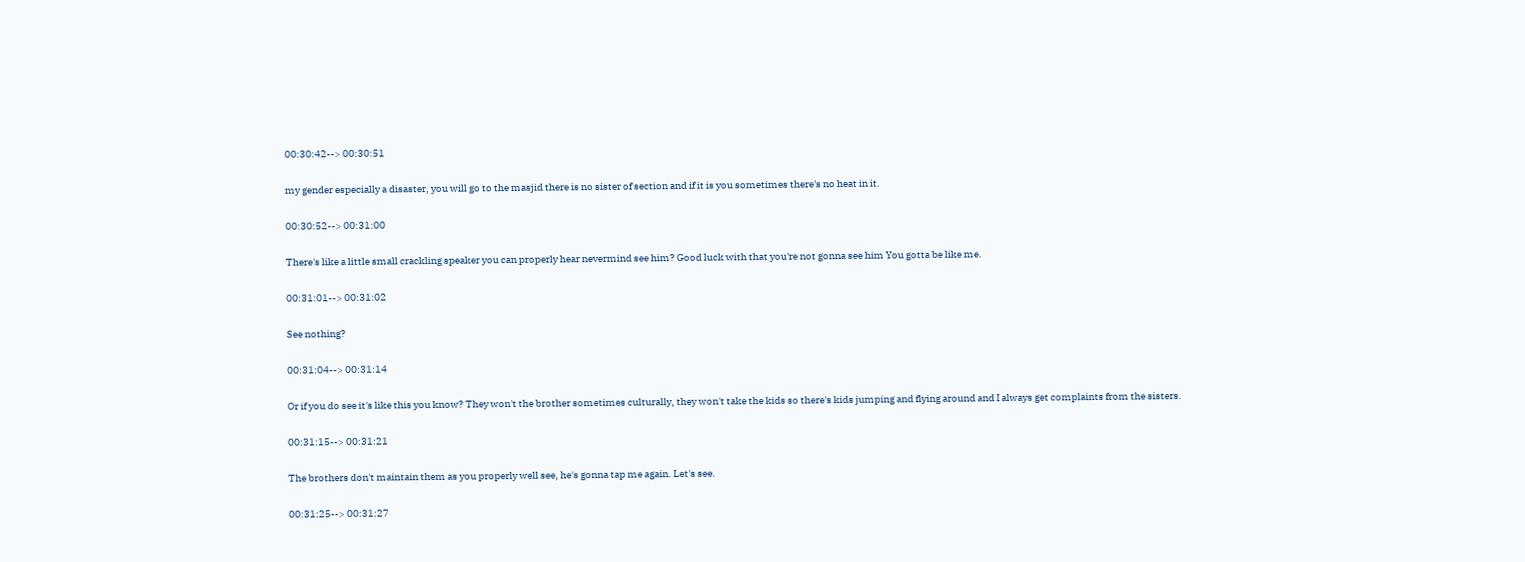00:30:42--> 00:30:51

my gender especially a disaster, you will go to the masjid there is no sister of section and if it is you sometimes there's no heat in it.

00:30:52--> 00:31:00

There's like a little small crackling speaker you can properly hear nevermind see him? Good luck with that you're not gonna see him You gotta be like me.

00:31:01--> 00:31:02

See nothing?

00:31:04--> 00:31:14

Or if you do see it's like this you know? They won't the brother sometimes culturally, they won't take the kids so there's kids jumping and flying around and I always get complaints from the sisters.

00:31:15--> 00:31:21

The brothers don't maintain them as you properly well see, he's gonna tap me again. Let's see.

00:31:25--> 00:31:27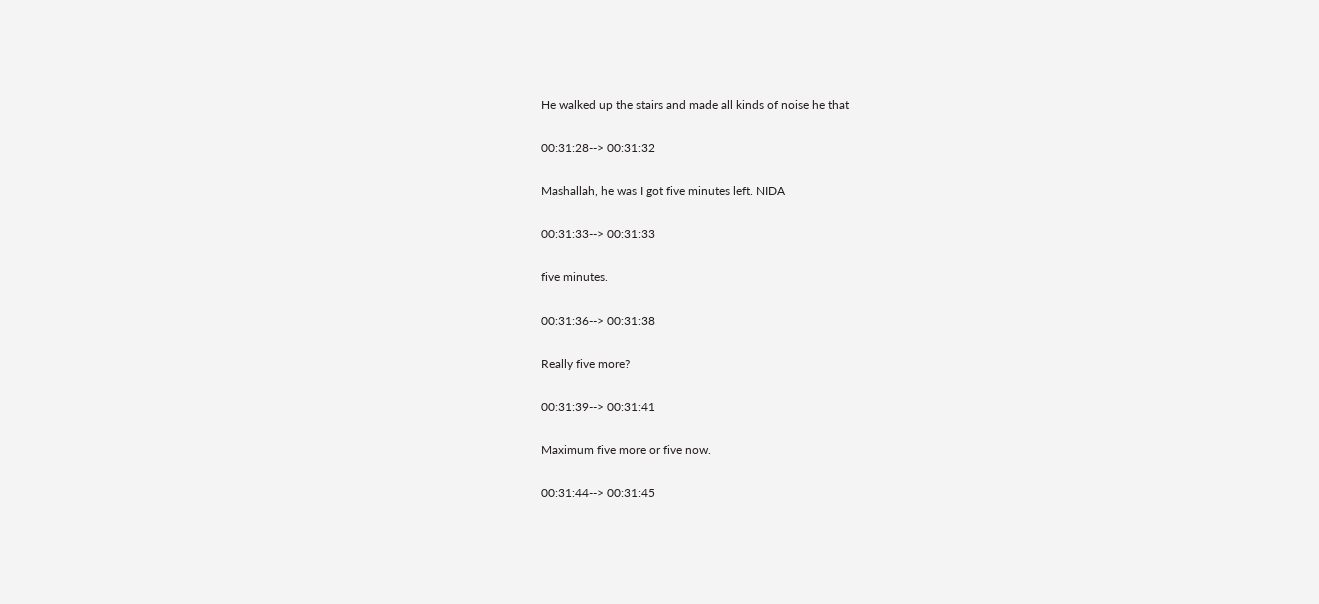He walked up the stairs and made all kinds of noise he that

00:31:28--> 00:31:32

Mashallah, he was I got five minutes left. NIDA

00:31:33--> 00:31:33

five minutes.

00:31:36--> 00:31:38

Really five more?

00:31:39--> 00:31:41

Maximum five more or five now.

00:31:44--> 00:31:45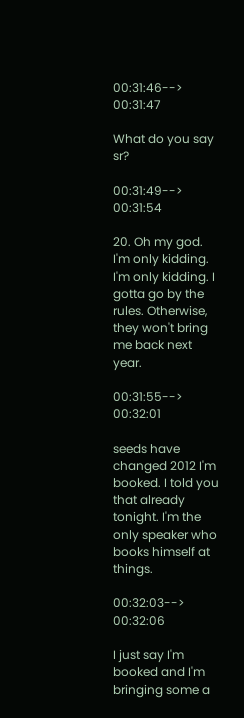00:31:46--> 00:31:47

What do you say sr?

00:31:49--> 00:31:54

20. Oh my god. I'm only kidding. I'm only kidding. I gotta go by the rules. Otherwise, they won't bring me back next year.

00:31:55--> 00:32:01

seeds have changed 2012 I'm booked. I told you that already tonight. I'm the only speaker who books himself at things.

00:32:03--> 00:32:06

I just say I'm booked and I'm bringing some a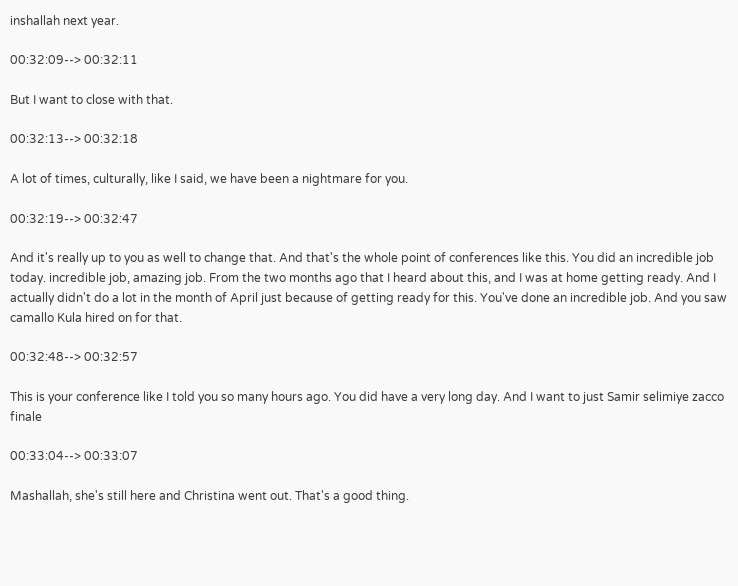inshallah next year.

00:32:09--> 00:32:11

But I want to close with that.

00:32:13--> 00:32:18

A lot of times, culturally, like I said, we have been a nightmare for you.

00:32:19--> 00:32:47

And it's really up to you as well to change that. And that's the whole point of conferences like this. You did an incredible job today. incredible job, amazing job. From the two months ago that I heard about this, and I was at home getting ready. And I actually didn't do a lot in the month of April just because of getting ready for this. You've done an incredible job. And you saw camallo Kula hired on for that.

00:32:48--> 00:32:57

This is your conference like I told you so many hours ago. You did have a very long day. And I want to just Samir selimiye zacco finale

00:33:04--> 00:33:07

Mashallah, she's still here and Christina went out. That's a good thing.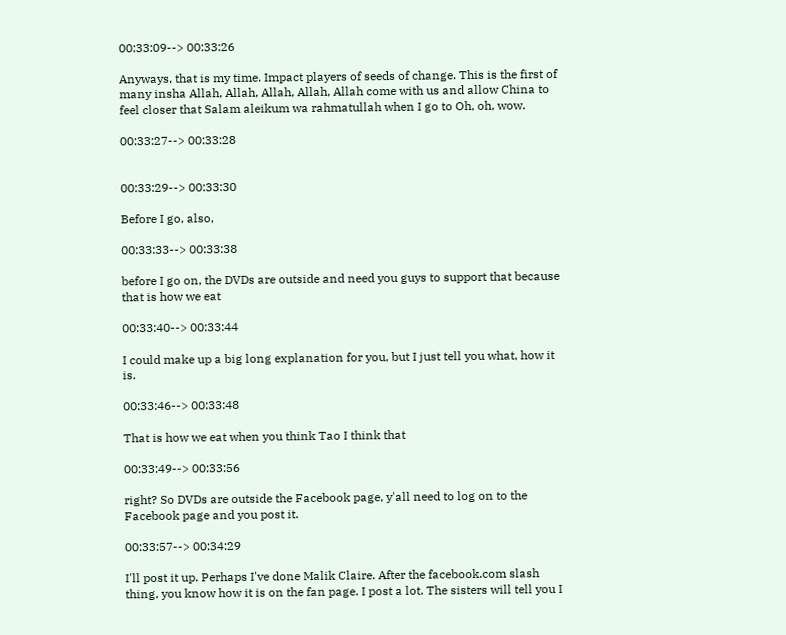00:33:09--> 00:33:26

Anyways, that is my time. Impact players of seeds of change. This is the first of many insha Allah, Allah, Allah, Allah, Allah come with us and allow China to feel closer that Salam aleikum wa rahmatullah when I go to Oh, oh, wow.

00:33:27--> 00:33:28


00:33:29--> 00:33:30

Before I go, also,

00:33:33--> 00:33:38

before I go on, the DVDs are outside and need you guys to support that because that is how we eat

00:33:40--> 00:33:44

I could make up a big long explanation for you, but I just tell you what, how it is.

00:33:46--> 00:33:48

That is how we eat when you think Tao I think that

00:33:49--> 00:33:56

right? So DVDs are outside the Facebook page, y'all need to log on to the Facebook page and you post it.

00:33:57--> 00:34:29

I'll post it up. Perhaps I've done Malik Claire. After the facebook.com slash thing, you know how it is on the fan page. I post a lot. The sisters will tell you I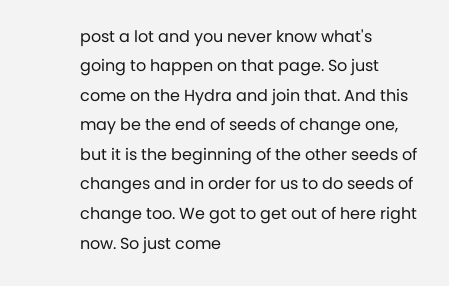post a lot and you never know what's going to happen on that page. So just come on the Hydra and join that. And this may be the end of seeds of change one, but it is the beginning of the other seeds of changes and in order for us to do seeds of change too. We got to get out of here right now. So just come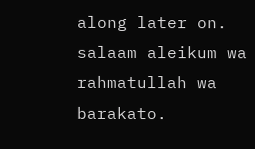along later on. salaam aleikum wa rahmatullah wa barakato.